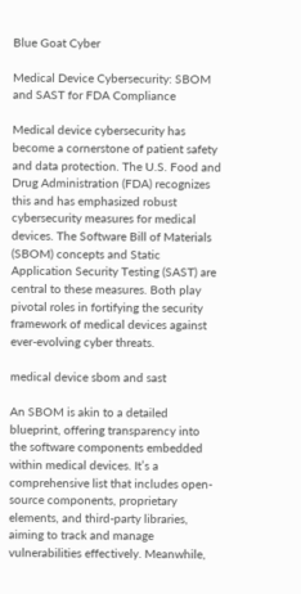Blue Goat Cyber

Medical Device Cybersecurity: SBOM and SAST for FDA Compliance

Medical device cybersecurity has become a cornerstone of patient safety and data protection. The U.S. Food and Drug Administration (FDA) recognizes this and has emphasized robust cybersecurity measures for medical devices. The Software Bill of Materials (SBOM) concepts and Static Application Security Testing (SAST) are central to these measures. Both play pivotal roles in fortifying the security framework of medical devices against ever-evolving cyber threats.

medical device sbom and sast

An SBOM is akin to a detailed blueprint, offering transparency into the software components embedded within medical devices. It’s a comprehensive list that includes open-source components, proprietary elements, and third-party libraries, aiming to track and manage vulnerabilities effectively. Meanwhile,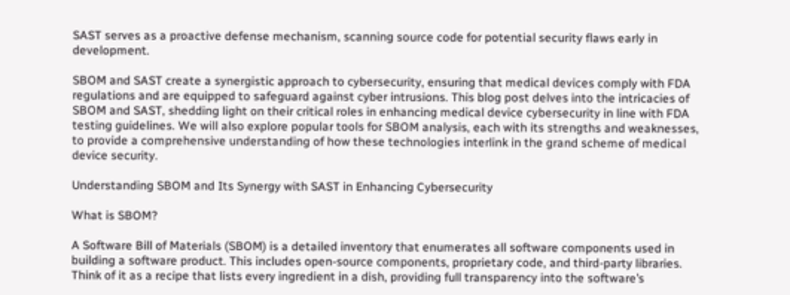SAST serves as a proactive defense mechanism, scanning source code for potential security flaws early in development.

SBOM and SAST create a synergistic approach to cybersecurity, ensuring that medical devices comply with FDA regulations and are equipped to safeguard against cyber intrusions. This blog post delves into the intricacies of SBOM and SAST, shedding light on their critical roles in enhancing medical device cybersecurity in line with FDA testing guidelines. We will also explore popular tools for SBOM analysis, each with its strengths and weaknesses, to provide a comprehensive understanding of how these technologies interlink in the grand scheme of medical device security.

Understanding SBOM and Its Synergy with SAST in Enhancing Cybersecurity

What is SBOM?

A Software Bill of Materials (SBOM) is a detailed inventory that enumerates all software components used in building a software product. This includes open-source components, proprietary code, and third-party libraries. Think of it as a recipe that lists every ingredient in a dish, providing full transparency into the software’s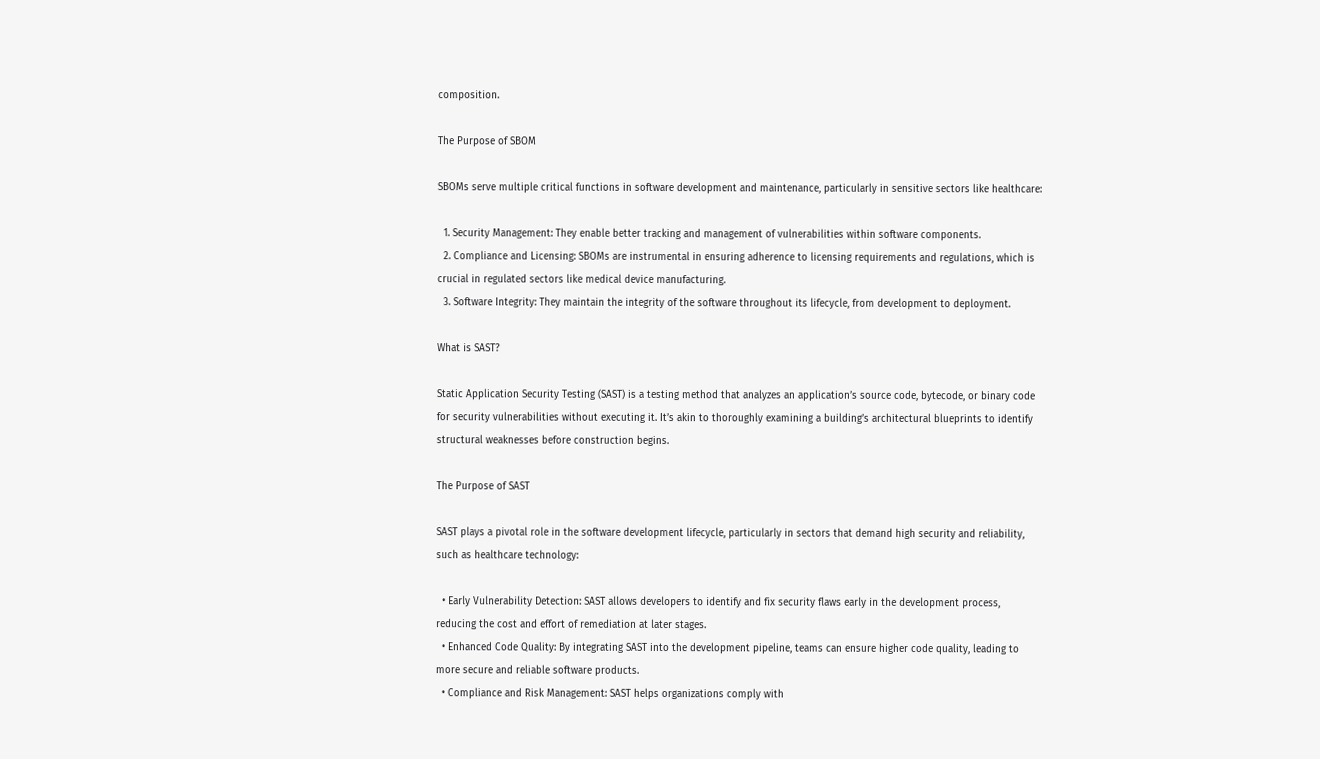composition.

The Purpose of SBOM

SBOMs serve multiple critical functions in software development and maintenance, particularly in sensitive sectors like healthcare:

  1. Security Management: They enable better tracking and management of vulnerabilities within software components.
  2. Compliance and Licensing: SBOMs are instrumental in ensuring adherence to licensing requirements and regulations, which is crucial in regulated sectors like medical device manufacturing.
  3. Software Integrity: They maintain the integrity of the software throughout its lifecycle, from development to deployment.

What is SAST?

Static Application Security Testing (SAST) is a testing method that analyzes an application’s source code, bytecode, or binary code for security vulnerabilities without executing it. It’s akin to thoroughly examining a building’s architectural blueprints to identify structural weaknesses before construction begins.

The Purpose of SAST

SAST plays a pivotal role in the software development lifecycle, particularly in sectors that demand high security and reliability, such as healthcare technology:

  • Early Vulnerability Detection: SAST allows developers to identify and fix security flaws early in the development process, reducing the cost and effort of remediation at later stages.
  • Enhanced Code Quality: By integrating SAST into the development pipeline, teams can ensure higher code quality, leading to more secure and reliable software products.
  • Compliance and Risk Management: SAST helps organizations comply with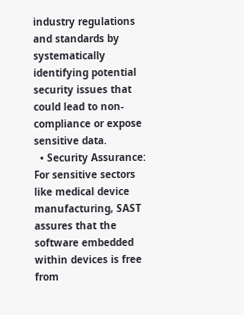industry regulations and standards by systematically identifying potential security issues that could lead to non-compliance or expose sensitive data.
  • Security Assurance: For sensitive sectors like medical device manufacturing, SAST assures that the software embedded within devices is free from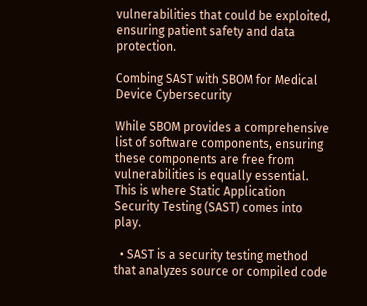vulnerabilities that could be exploited, ensuring patient safety and data protection.

Combing SAST with SBOM for Medical Device Cybersecurity

While SBOM provides a comprehensive list of software components, ensuring these components are free from vulnerabilities is equally essential. This is where Static Application Security Testing (SAST) comes into play.

  • SAST is a security testing method that analyzes source or compiled code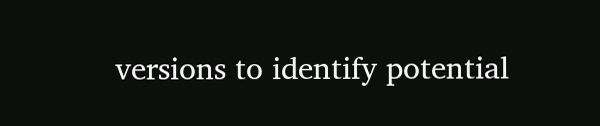versions to identify potential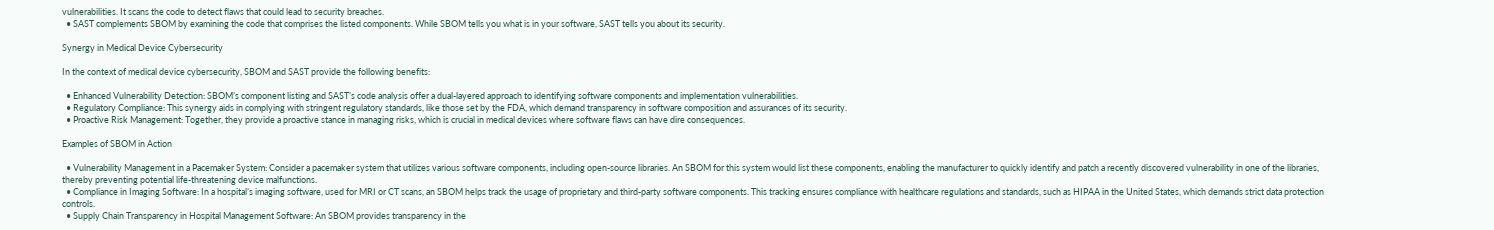vulnerabilities. It scans the code to detect flaws that could lead to security breaches.
  • SAST complements SBOM by examining the code that comprises the listed components. While SBOM tells you what is in your software, SAST tells you about its security.

Synergy in Medical Device Cybersecurity

In the context of medical device cybersecurity, SBOM and SAST provide the following benefits:

  • Enhanced Vulnerability Detection: SBOM’s component listing and SAST’s code analysis offer a dual-layered approach to identifying software components and implementation vulnerabilities.
  • Regulatory Compliance: This synergy aids in complying with stringent regulatory standards, like those set by the FDA, which demand transparency in software composition and assurances of its security.
  • Proactive Risk Management: Together, they provide a proactive stance in managing risks, which is crucial in medical devices where software flaws can have dire consequences.

Examples of SBOM in Action

  • Vulnerability Management in a Pacemaker System: Consider a pacemaker system that utilizes various software components, including open-source libraries. An SBOM for this system would list these components, enabling the manufacturer to quickly identify and patch a recently discovered vulnerability in one of the libraries, thereby preventing potential life-threatening device malfunctions.
  • Compliance in Imaging Software: In a hospital’s imaging software, used for MRI or CT scans, an SBOM helps track the usage of proprietary and third-party software components. This tracking ensures compliance with healthcare regulations and standards, such as HIPAA in the United States, which demands strict data protection controls.
  • Supply Chain Transparency in Hospital Management Software: An SBOM provides transparency in the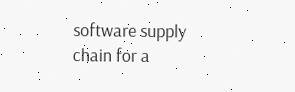software supply chain for a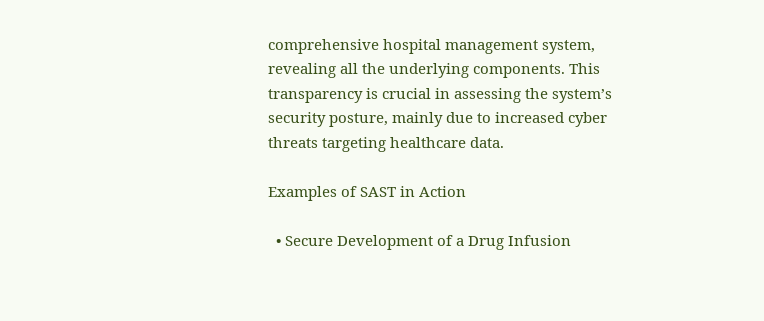comprehensive hospital management system, revealing all the underlying components. This transparency is crucial in assessing the system’s security posture, mainly due to increased cyber threats targeting healthcare data.

Examples of SAST in Action

  • Secure Development of a Drug Infusion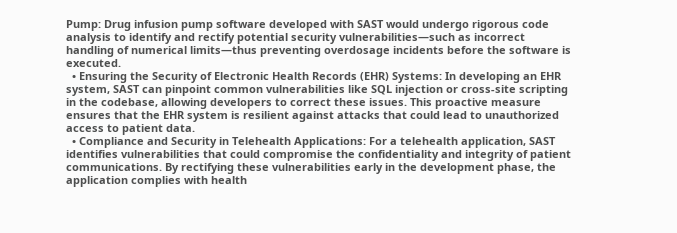Pump: Drug infusion pump software developed with SAST would undergo rigorous code analysis to identify and rectify potential security vulnerabilities—such as incorrect handling of numerical limits—thus preventing overdosage incidents before the software is executed.
  • Ensuring the Security of Electronic Health Records (EHR) Systems: In developing an EHR system, SAST can pinpoint common vulnerabilities like SQL injection or cross-site scripting in the codebase, allowing developers to correct these issues. This proactive measure ensures that the EHR system is resilient against attacks that could lead to unauthorized access to patient data.
  • Compliance and Security in Telehealth Applications: For a telehealth application, SAST identifies vulnerabilities that could compromise the confidentiality and integrity of patient communications. By rectifying these vulnerabilities early in the development phase, the application complies with health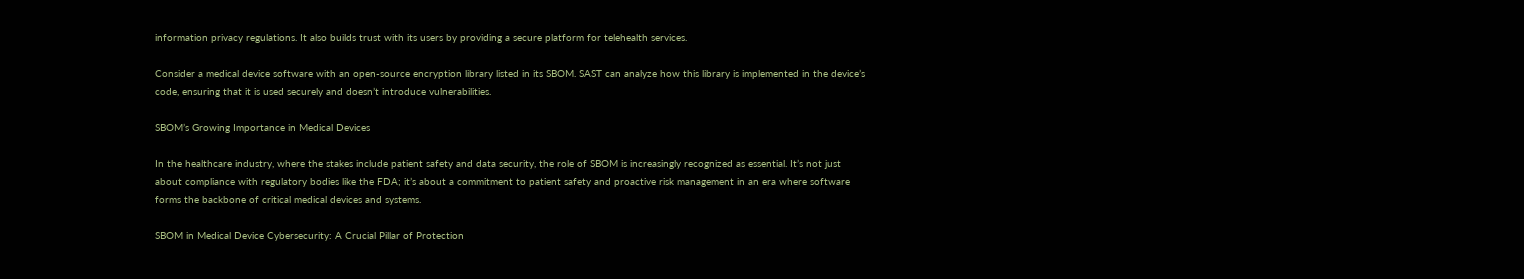information privacy regulations. It also builds trust with its users by providing a secure platform for telehealth services.

Consider a medical device software with an open-source encryption library listed in its SBOM. SAST can analyze how this library is implemented in the device’s code, ensuring that it is used securely and doesn’t introduce vulnerabilities.

SBOM’s Growing Importance in Medical Devices

In the healthcare industry, where the stakes include patient safety and data security, the role of SBOM is increasingly recognized as essential. It’s not just about compliance with regulatory bodies like the FDA; it’s about a commitment to patient safety and proactive risk management in an era where software forms the backbone of critical medical devices and systems.

SBOM in Medical Device Cybersecurity: A Crucial Pillar of Protection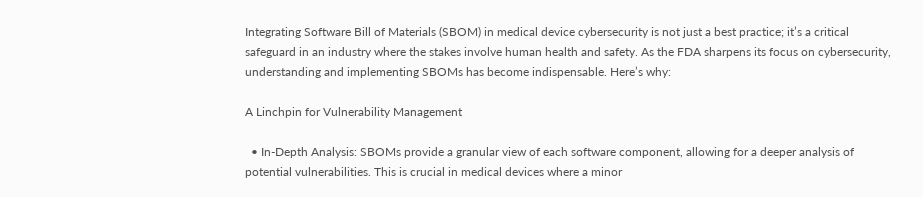Integrating Software Bill of Materials (SBOM) in medical device cybersecurity is not just a best practice; it’s a critical safeguard in an industry where the stakes involve human health and safety. As the FDA sharpens its focus on cybersecurity, understanding and implementing SBOMs has become indispensable. Here’s why:

A Linchpin for Vulnerability Management

  • In-Depth Analysis: SBOMs provide a granular view of each software component, allowing for a deeper analysis of potential vulnerabilities. This is crucial in medical devices where a minor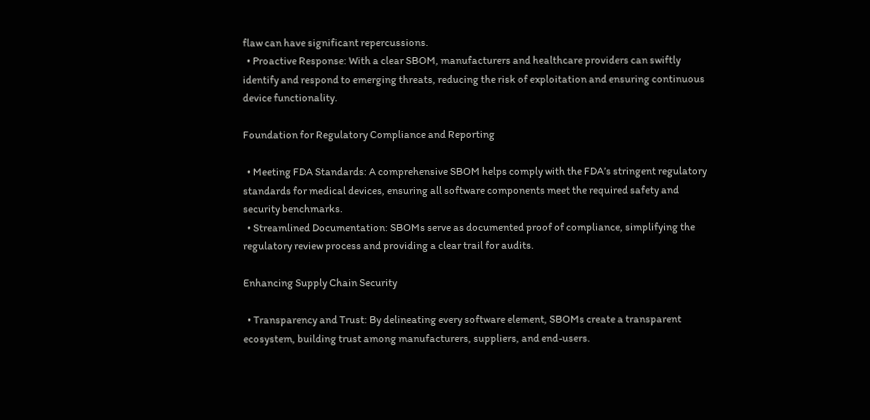flaw can have significant repercussions.
  • Proactive Response: With a clear SBOM, manufacturers and healthcare providers can swiftly identify and respond to emerging threats, reducing the risk of exploitation and ensuring continuous device functionality.

Foundation for Regulatory Compliance and Reporting

  • Meeting FDA Standards: A comprehensive SBOM helps comply with the FDA’s stringent regulatory standards for medical devices, ensuring all software components meet the required safety and security benchmarks.
  • Streamlined Documentation: SBOMs serve as documented proof of compliance, simplifying the regulatory review process and providing a clear trail for audits.

Enhancing Supply Chain Security

  • Transparency and Trust: By delineating every software element, SBOMs create a transparent ecosystem, building trust among manufacturers, suppliers, and end-users.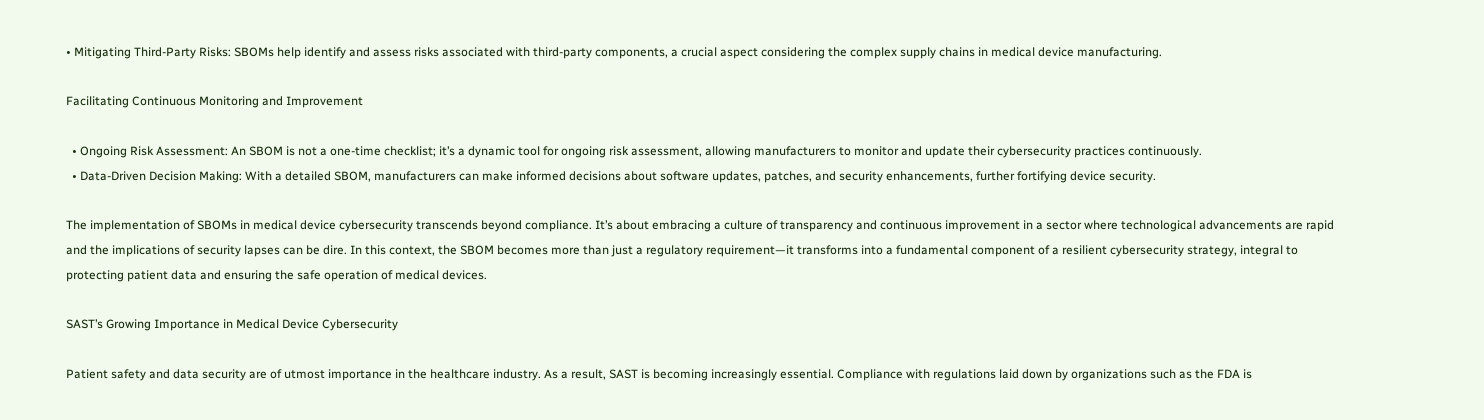• Mitigating Third-Party Risks: SBOMs help identify and assess risks associated with third-party components, a crucial aspect considering the complex supply chains in medical device manufacturing.

Facilitating Continuous Monitoring and Improvement

  • Ongoing Risk Assessment: An SBOM is not a one-time checklist; it’s a dynamic tool for ongoing risk assessment, allowing manufacturers to monitor and update their cybersecurity practices continuously.
  • Data-Driven Decision Making: With a detailed SBOM, manufacturers can make informed decisions about software updates, patches, and security enhancements, further fortifying device security.

The implementation of SBOMs in medical device cybersecurity transcends beyond compliance. It’s about embracing a culture of transparency and continuous improvement in a sector where technological advancements are rapid and the implications of security lapses can be dire. In this context, the SBOM becomes more than just a regulatory requirement—it transforms into a fundamental component of a resilient cybersecurity strategy, integral to protecting patient data and ensuring the safe operation of medical devices.

SAST’s Growing Importance in Medical Device Cybersecurity

Patient safety and data security are of utmost importance in the healthcare industry. As a result, SAST is becoming increasingly essential. Compliance with regulations laid down by organizations such as the FDA is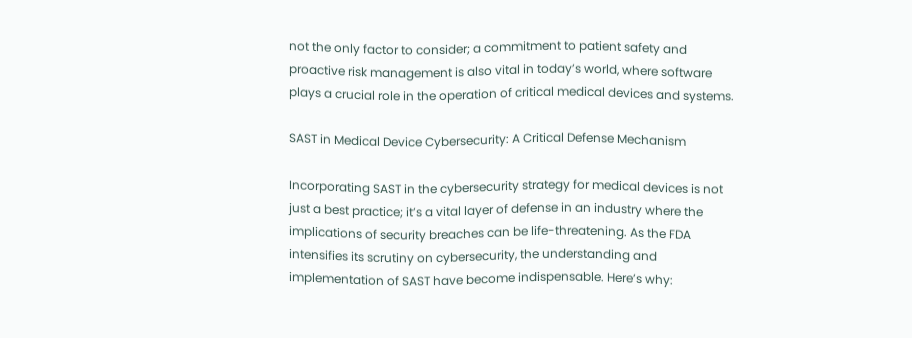not the only factor to consider; a commitment to patient safety and proactive risk management is also vital in today’s world, where software plays a crucial role in the operation of critical medical devices and systems.

SAST in Medical Device Cybersecurity: A Critical Defense Mechanism

Incorporating SAST in the cybersecurity strategy for medical devices is not just a best practice; it’s a vital layer of defense in an industry where the implications of security breaches can be life-threatening. As the FDA intensifies its scrutiny on cybersecurity, the understanding and implementation of SAST have become indispensable. Here’s why: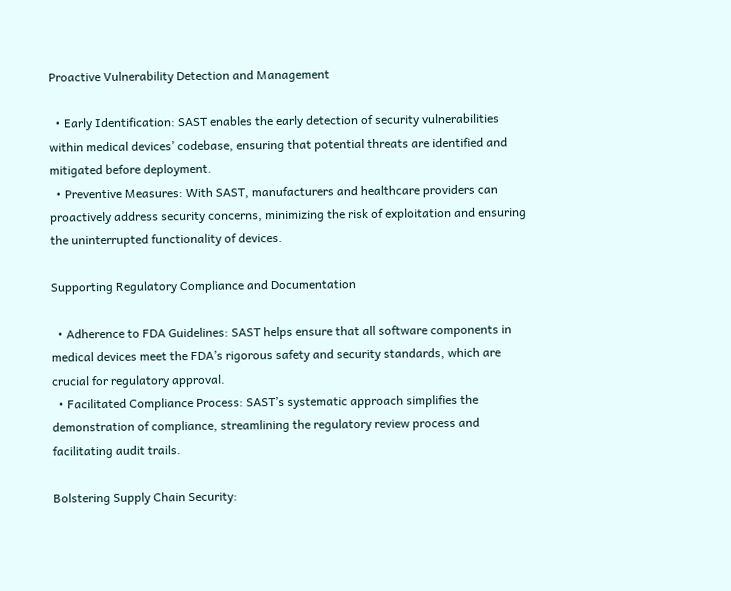Proactive Vulnerability Detection and Management

  • Early Identification: SAST enables the early detection of security vulnerabilities within medical devices’ codebase, ensuring that potential threats are identified and mitigated before deployment.
  • Preventive Measures: With SAST, manufacturers and healthcare providers can proactively address security concerns, minimizing the risk of exploitation and ensuring the uninterrupted functionality of devices.

Supporting Regulatory Compliance and Documentation

  • Adherence to FDA Guidelines: SAST helps ensure that all software components in medical devices meet the FDA’s rigorous safety and security standards, which are crucial for regulatory approval.
  • Facilitated Compliance Process: SAST’s systematic approach simplifies the demonstration of compliance, streamlining the regulatory review process and facilitating audit trails.

Bolstering Supply Chain Security: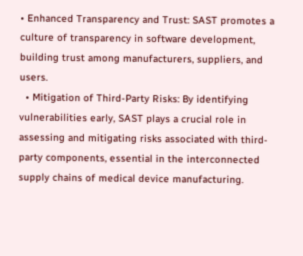• Enhanced Transparency and Trust: SAST promotes a culture of transparency in software development, building trust among manufacturers, suppliers, and users.
  • Mitigation of Third-Party Risks: By identifying vulnerabilities early, SAST plays a crucial role in assessing and mitigating risks associated with third-party components, essential in the interconnected supply chains of medical device manufacturing.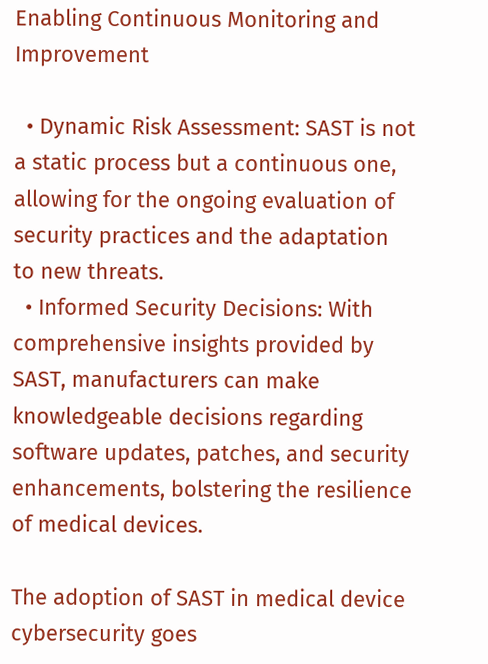Enabling Continuous Monitoring and Improvement

  • Dynamic Risk Assessment: SAST is not a static process but a continuous one, allowing for the ongoing evaluation of security practices and the adaptation to new threats.
  • Informed Security Decisions: With comprehensive insights provided by SAST, manufacturers can make knowledgeable decisions regarding software updates, patches, and security enhancements, bolstering the resilience of medical devices.

The adoption of SAST in medical device cybersecurity goes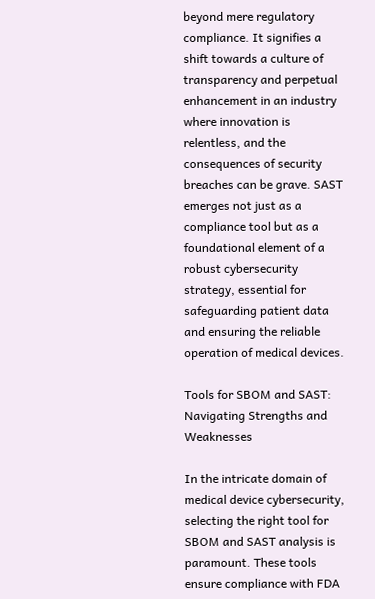beyond mere regulatory compliance. It signifies a shift towards a culture of transparency and perpetual enhancement in an industry where innovation is relentless, and the consequences of security breaches can be grave. SAST emerges not just as a compliance tool but as a foundational element of a robust cybersecurity strategy, essential for safeguarding patient data and ensuring the reliable operation of medical devices.

Tools for SBOM and SAST: Navigating Strengths and Weaknesses

In the intricate domain of medical device cybersecurity, selecting the right tool for SBOM and SAST analysis is paramount. These tools ensure compliance with FDA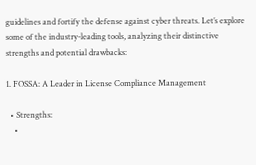guidelines and fortify the defense against cyber threats. Let’s explore some of the industry-leading tools, analyzing their distinctive strengths and potential drawbacks:

1. FOSSA: A Leader in License Compliance Management

  • Strengths:
    •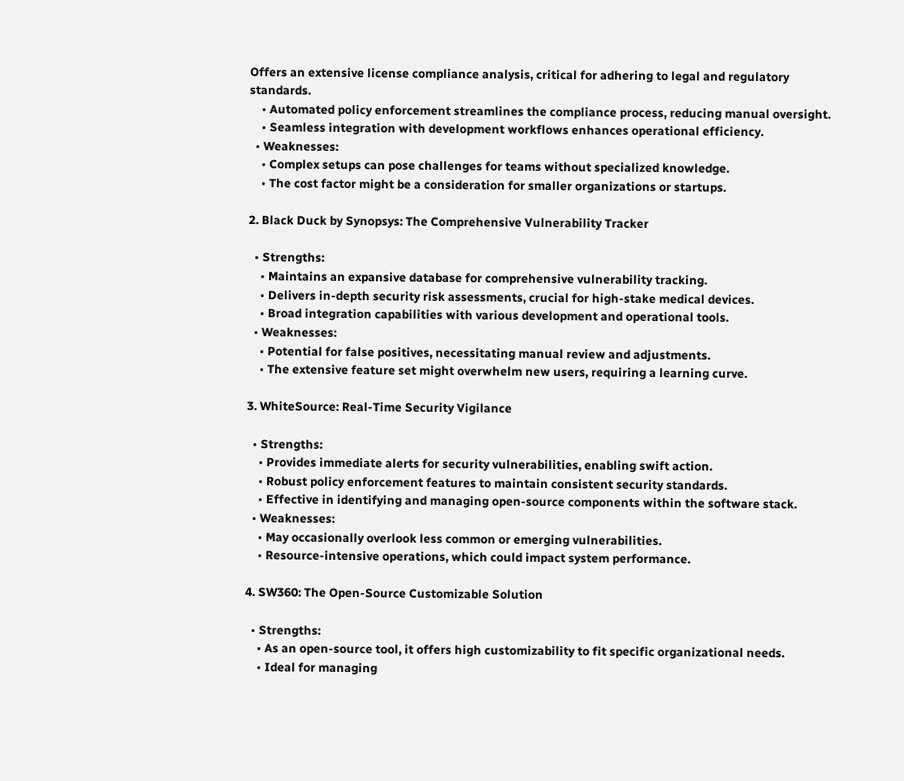Offers an extensive license compliance analysis, critical for adhering to legal and regulatory standards.
    • Automated policy enforcement streamlines the compliance process, reducing manual oversight.
    • Seamless integration with development workflows enhances operational efficiency.
  • Weaknesses:
    • Complex setups can pose challenges for teams without specialized knowledge.
    • The cost factor might be a consideration for smaller organizations or startups.

2. Black Duck by Synopsys: The Comprehensive Vulnerability Tracker

  • Strengths:
    • Maintains an expansive database for comprehensive vulnerability tracking.
    • Delivers in-depth security risk assessments, crucial for high-stake medical devices.
    • Broad integration capabilities with various development and operational tools.
  • Weaknesses:
    • Potential for false positives, necessitating manual review and adjustments.
    • The extensive feature set might overwhelm new users, requiring a learning curve.

3. WhiteSource: Real-Time Security Vigilance

  • Strengths:
    • Provides immediate alerts for security vulnerabilities, enabling swift action.
    • Robust policy enforcement features to maintain consistent security standards.
    • Effective in identifying and managing open-source components within the software stack.
  • Weaknesses:
    • May occasionally overlook less common or emerging vulnerabilities.
    • Resource-intensive operations, which could impact system performance.

4. SW360: The Open-Source Customizable Solution

  • Strengths:
    • As an open-source tool, it offers high customizability to fit specific organizational needs.
    • Ideal for managing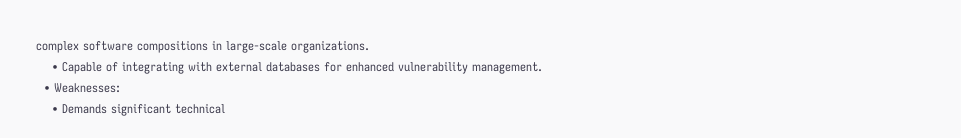complex software compositions in large-scale organizations.
    • Capable of integrating with external databases for enhanced vulnerability management.
  • Weaknesses:
    • Demands significant technical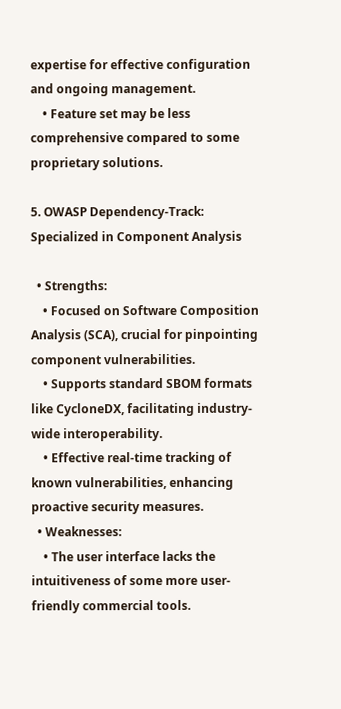expertise for effective configuration and ongoing management.
    • Feature set may be less comprehensive compared to some proprietary solutions.

5. OWASP Dependency-Track: Specialized in Component Analysis

  • Strengths:
    • Focused on Software Composition Analysis (SCA), crucial for pinpointing component vulnerabilities.
    • Supports standard SBOM formats like CycloneDX, facilitating industry-wide interoperability.
    • Effective real-time tracking of known vulnerabilities, enhancing proactive security measures.
  • Weaknesses:
    • The user interface lacks the intuitiveness of some more user-friendly commercial tools.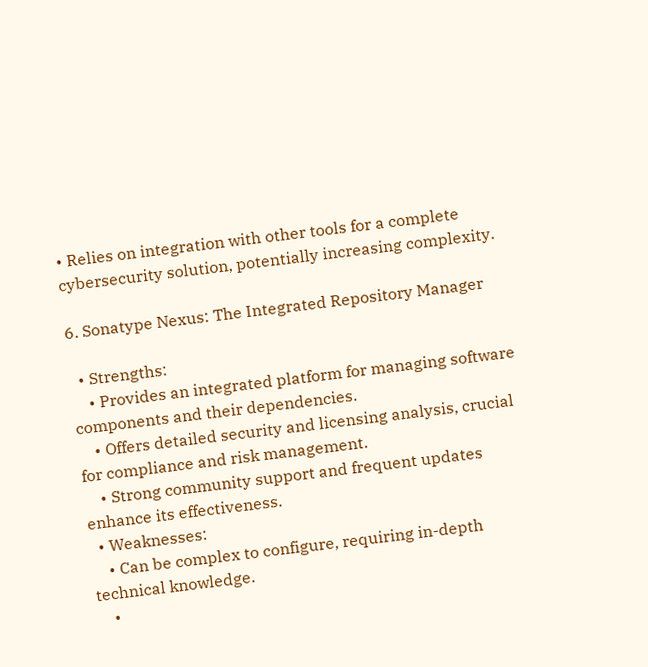• Relies on integration with other tools for a complete cybersecurity solution, potentially increasing complexity.

6. Sonatype Nexus: The Integrated Repository Manager

  • Strengths:
    • Provides an integrated platform for managing software components and their dependencies.
    • Offers detailed security and licensing analysis, crucial for compliance and risk management.
    • Strong community support and frequent updates enhance its effectiveness.
  • Weaknesses:
    • Can be complex to configure, requiring in-depth technical knowledge.
    •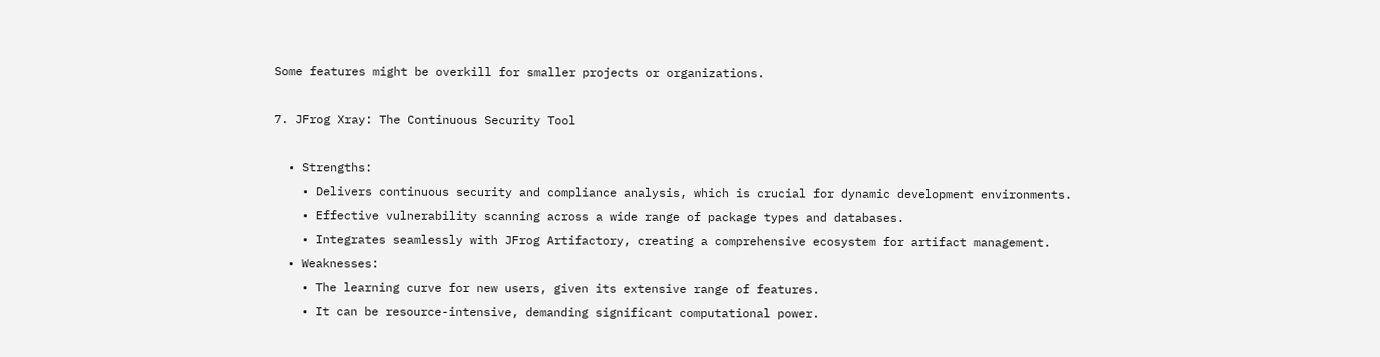Some features might be overkill for smaller projects or organizations.

7. JFrog Xray: The Continuous Security Tool

  • Strengths:
    • Delivers continuous security and compliance analysis, which is crucial for dynamic development environments.
    • Effective vulnerability scanning across a wide range of package types and databases.
    • Integrates seamlessly with JFrog Artifactory, creating a comprehensive ecosystem for artifact management.
  • Weaknesses:
    • The learning curve for new users, given its extensive range of features.
    • It can be resource-intensive, demanding significant computational power.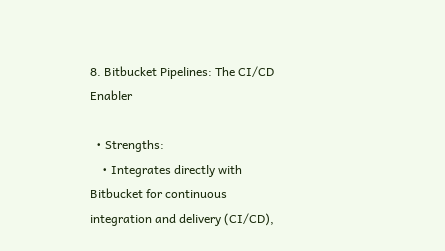8. Bitbucket Pipelines: The CI/CD Enabler

  • Strengths:
    • Integrates directly with Bitbucket for continuous integration and delivery (CI/CD),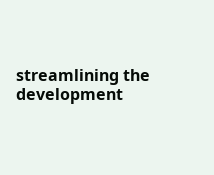streamlining the development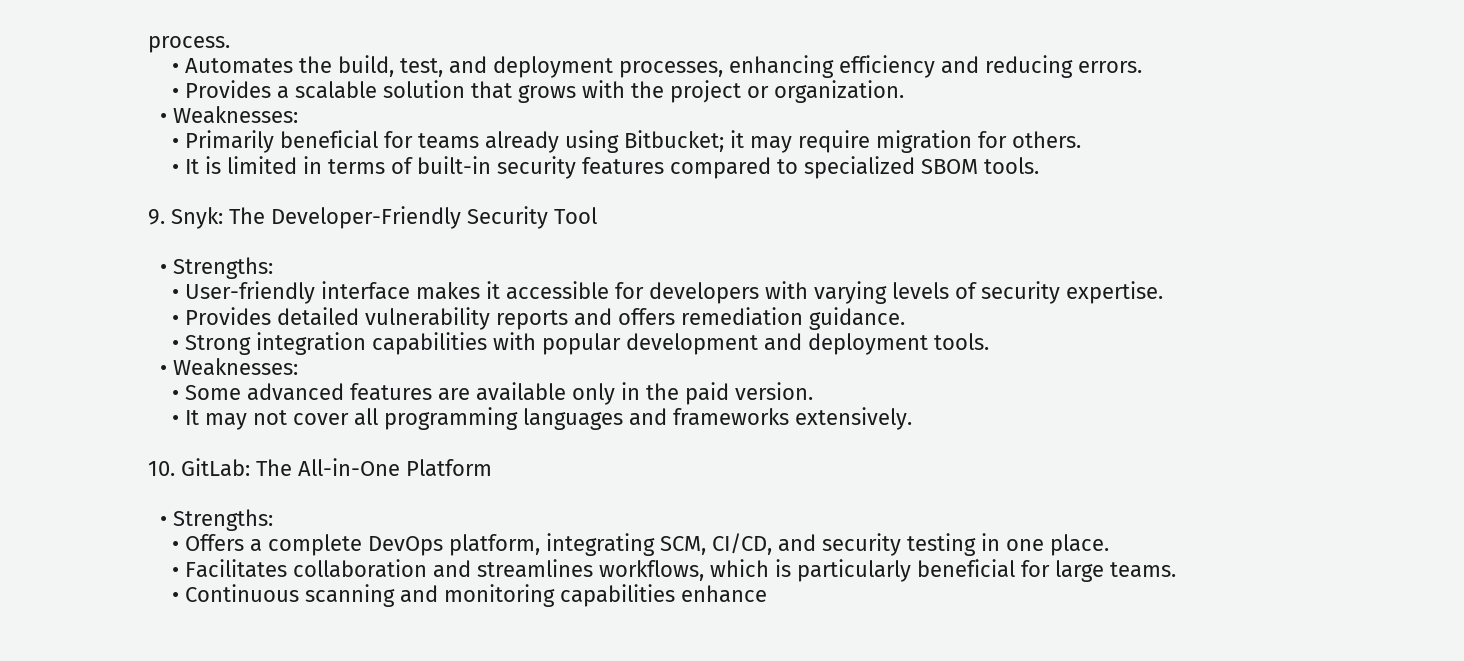process.
    • Automates the build, test, and deployment processes, enhancing efficiency and reducing errors.
    • Provides a scalable solution that grows with the project or organization.
  • Weaknesses:
    • Primarily beneficial for teams already using Bitbucket; it may require migration for others.
    • It is limited in terms of built-in security features compared to specialized SBOM tools.

9. Snyk: The Developer-Friendly Security Tool

  • Strengths:
    • User-friendly interface makes it accessible for developers with varying levels of security expertise.
    • Provides detailed vulnerability reports and offers remediation guidance.
    • Strong integration capabilities with popular development and deployment tools.
  • Weaknesses:
    • Some advanced features are available only in the paid version.
    • It may not cover all programming languages and frameworks extensively.

10. GitLab: The All-in-One Platform

  • Strengths:
    • Offers a complete DevOps platform, integrating SCM, CI/CD, and security testing in one place.
    • Facilitates collaboration and streamlines workflows, which is particularly beneficial for large teams.
    • Continuous scanning and monitoring capabilities enhance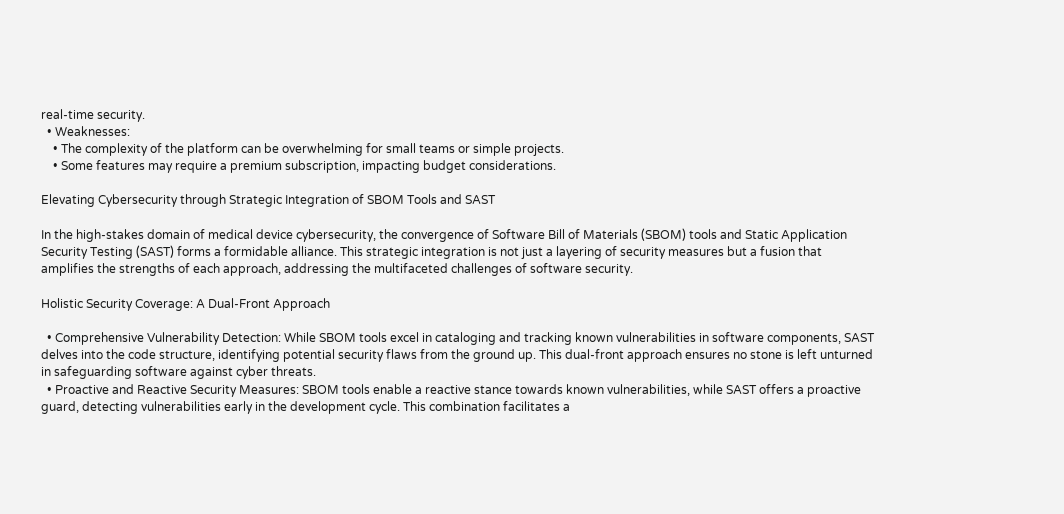real-time security.
  • Weaknesses:
    • The complexity of the platform can be overwhelming for small teams or simple projects.
    • Some features may require a premium subscription, impacting budget considerations.

Elevating Cybersecurity through Strategic Integration of SBOM Tools and SAST

In the high-stakes domain of medical device cybersecurity, the convergence of Software Bill of Materials (SBOM) tools and Static Application Security Testing (SAST) forms a formidable alliance. This strategic integration is not just a layering of security measures but a fusion that amplifies the strengths of each approach, addressing the multifaceted challenges of software security.

Holistic Security Coverage: A Dual-Front Approach

  • Comprehensive Vulnerability Detection: While SBOM tools excel in cataloging and tracking known vulnerabilities in software components, SAST delves into the code structure, identifying potential security flaws from the ground up. This dual-front approach ensures no stone is left unturned in safeguarding software against cyber threats.
  • Proactive and Reactive Security Measures: SBOM tools enable a reactive stance towards known vulnerabilities, while SAST offers a proactive guard, detecting vulnerabilities early in the development cycle. This combination facilitates a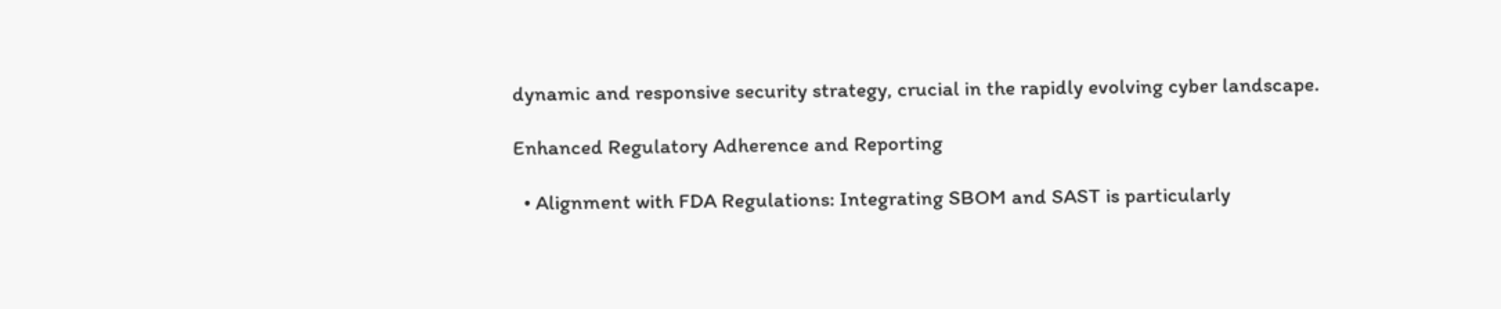dynamic and responsive security strategy, crucial in the rapidly evolving cyber landscape.

Enhanced Regulatory Adherence and Reporting

  • Alignment with FDA Regulations: Integrating SBOM and SAST is particularly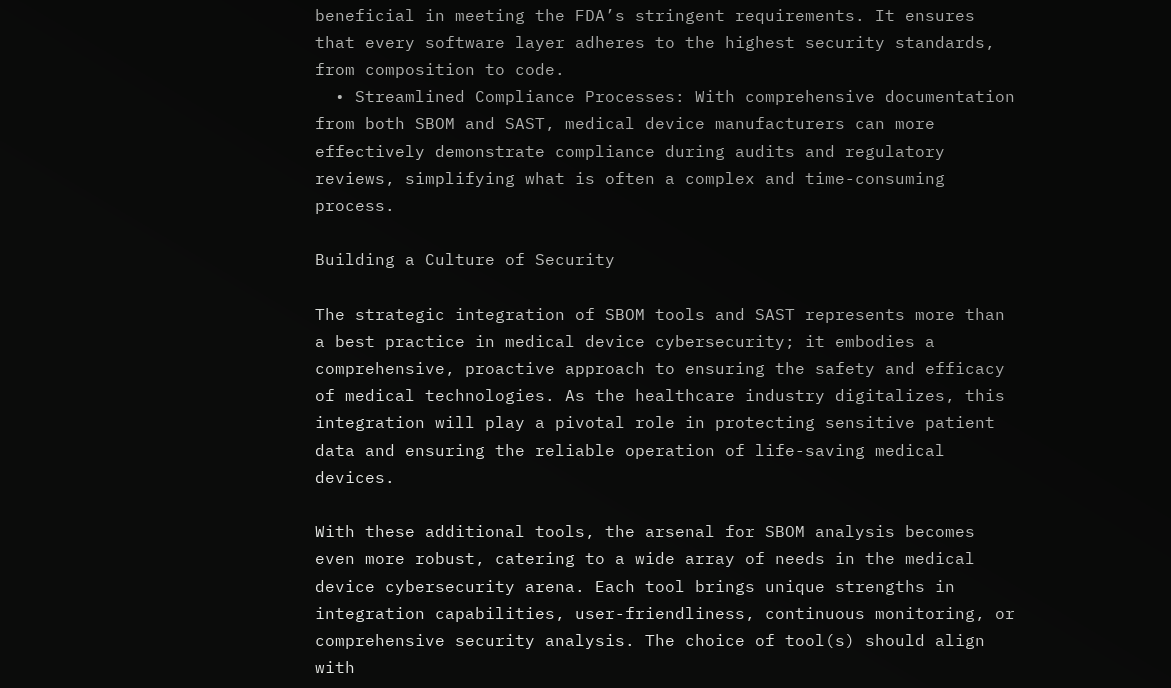beneficial in meeting the FDA’s stringent requirements. It ensures that every software layer adheres to the highest security standards, from composition to code.
  • Streamlined Compliance Processes: With comprehensive documentation from both SBOM and SAST, medical device manufacturers can more effectively demonstrate compliance during audits and regulatory reviews, simplifying what is often a complex and time-consuming process.

Building a Culture of Security

The strategic integration of SBOM tools and SAST represents more than a best practice in medical device cybersecurity; it embodies a comprehensive, proactive approach to ensuring the safety and efficacy of medical technologies. As the healthcare industry digitalizes, this integration will play a pivotal role in protecting sensitive patient data and ensuring the reliable operation of life-saving medical devices.

With these additional tools, the arsenal for SBOM analysis becomes even more robust, catering to a wide array of needs in the medical device cybersecurity arena. Each tool brings unique strengths in integration capabilities, user-friendliness, continuous monitoring, or comprehensive security analysis. The choice of tool(s) should align with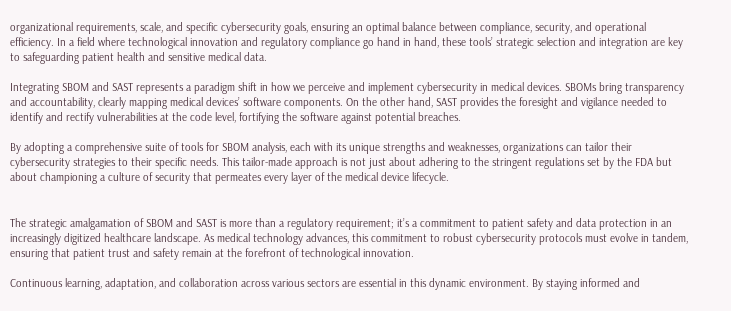organizational requirements, scale, and specific cybersecurity goals, ensuring an optimal balance between compliance, security, and operational efficiency. In a field where technological innovation and regulatory compliance go hand in hand, these tools’ strategic selection and integration are key to safeguarding patient health and sensitive medical data.

Integrating SBOM and SAST represents a paradigm shift in how we perceive and implement cybersecurity in medical devices. SBOMs bring transparency and accountability, clearly mapping medical devices’ software components. On the other hand, SAST provides the foresight and vigilance needed to identify and rectify vulnerabilities at the code level, fortifying the software against potential breaches.

By adopting a comprehensive suite of tools for SBOM analysis, each with its unique strengths and weaknesses, organizations can tailor their cybersecurity strategies to their specific needs. This tailor-made approach is not just about adhering to the stringent regulations set by the FDA but about championing a culture of security that permeates every layer of the medical device lifecycle.


The strategic amalgamation of SBOM and SAST is more than a regulatory requirement; it’s a commitment to patient safety and data protection in an increasingly digitized healthcare landscape. As medical technology advances, this commitment to robust cybersecurity protocols must evolve in tandem, ensuring that patient trust and safety remain at the forefront of technological innovation.

Continuous learning, adaptation, and collaboration across various sectors are essential in this dynamic environment. By staying informed and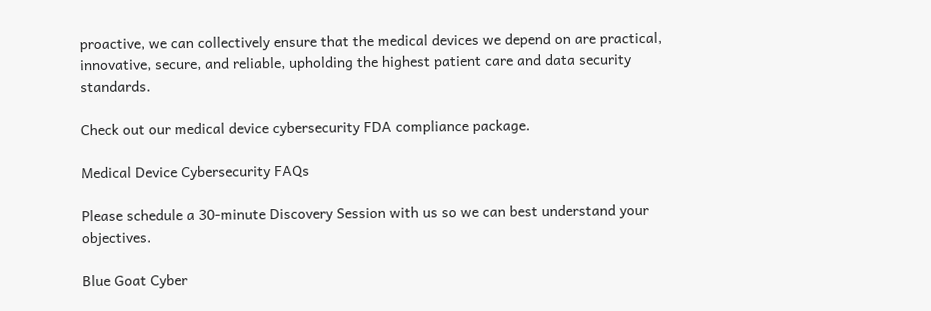proactive, we can collectively ensure that the medical devices we depend on are practical, innovative, secure, and reliable, upholding the highest patient care and data security standards.

Check out our medical device cybersecurity FDA compliance package.

Medical Device Cybersecurity FAQs

Please schedule a 30-minute Discovery Session with us so we can best understand your objectives.

Blue Goat Cyber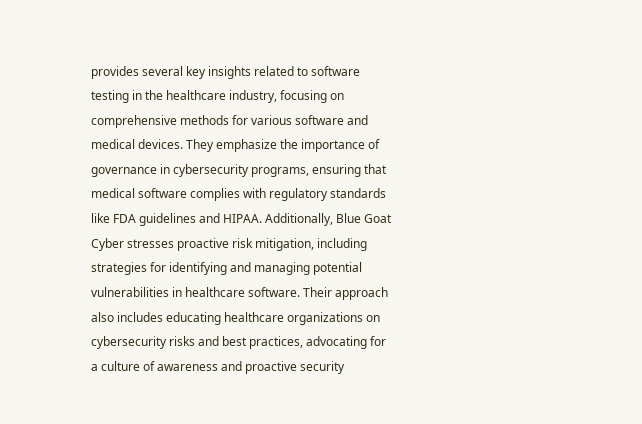provides several key insights related to software testing in the healthcare industry, focusing on comprehensive methods for various software and medical devices. They emphasize the importance of governance in cybersecurity programs, ensuring that medical software complies with regulatory standards like FDA guidelines and HIPAA. Additionally, Blue Goat Cyber stresses proactive risk mitigation, including strategies for identifying and managing potential vulnerabilities in healthcare software. Their approach also includes educating healthcare organizations on cybersecurity risks and best practices, advocating for a culture of awareness and proactive security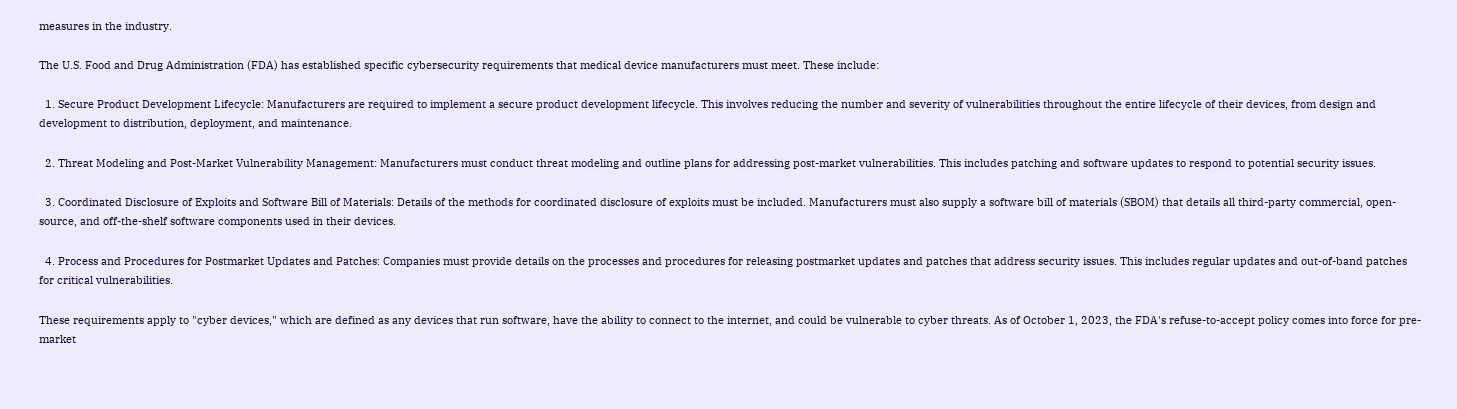measures in the industry.

The U.S. Food and Drug Administration (FDA) has established specific cybersecurity requirements that medical device manufacturers must meet. These include:

  1. Secure Product Development Lifecycle: Manufacturers are required to implement a secure product development lifecycle. This involves reducing the number and severity of vulnerabilities throughout the entire lifecycle of their devices, from design and development to distribution, deployment, and maintenance.

  2. Threat Modeling and Post-Market Vulnerability Management: Manufacturers must conduct threat modeling and outline plans for addressing post-market vulnerabilities. This includes patching and software updates to respond to potential security issues.

  3. Coordinated Disclosure of Exploits and Software Bill of Materials: Details of the methods for coordinated disclosure of exploits must be included. Manufacturers must also supply a software bill of materials (SBOM) that details all third-party commercial, open-source, and off-the-shelf software components used in their devices.

  4. Process and Procedures for Postmarket Updates and Patches: Companies must provide details on the processes and procedures for releasing postmarket updates and patches that address security issues. This includes regular updates and out-of-band patches for critical vulnerabilities.

These requirements apply to "cyber devices," which are defined as any devices that run software, have the ability to connect to the internet, and could be vulnerable to cyber threats. As of October 1, 2023, the FDA's refuse-to-accept policy comes into force for pre-market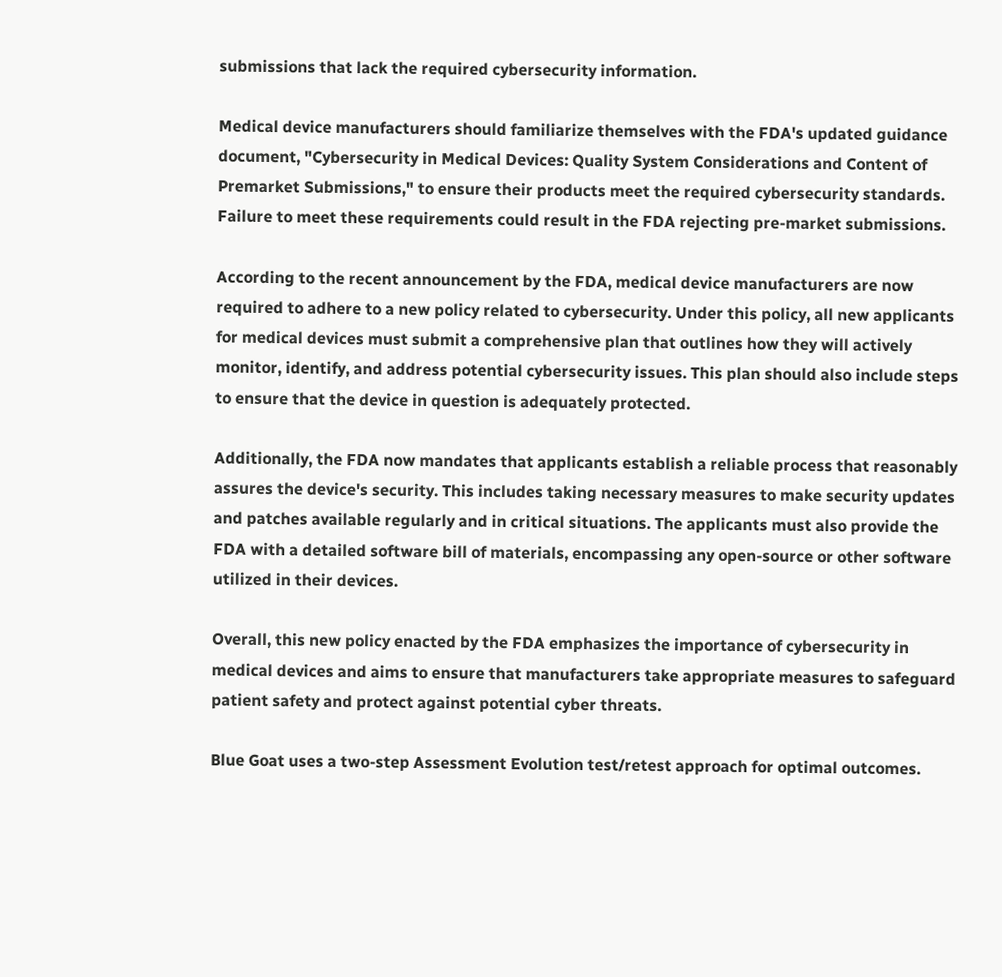submissions that lack the required cybersecurity information.

Medical device manufacturers should familiarize themselves with the FDA's updated guidance document, "Cybersecurity in Medical Devices: Quality System Considerations and Content of Premarket Submissions," to ensure their products meet the required cybersecurity standards. Failure to meet these requirements could result in the FDA rejecting pre-market submissions.

According to the recent announcement by the FDA, medical device manufacturers are now required to adhere to a new policy related to cybersecurity. Under this policy, all new applicants for medical devices must submit a comprehensive plan that outlines how they will actively monitor, identify, and address potential cybersecurity issues. This plan should also include steps to ensure that the device in question is adequately protected.

Additionally, the FDA now mandates that applicants establish a reliable process that reasonably assures the device's security. This includes taking necessary measures to make security updates and patches available regularly and in critical situations. The applicants must also provide the FDA with a detailed software bill of materials, encompassing any open-source or other software utilized in their devices.

Overall, this new policy enacted by the FDA emphasizes the importance of cybersecurity in medical devices and aims to ensure that manufacturers take appropriate measures to safeguard patient safety and protect against potential cyber threats.

Blue Goat uses a two-step Assessment Evolution test/retest approach for optimal outcomes.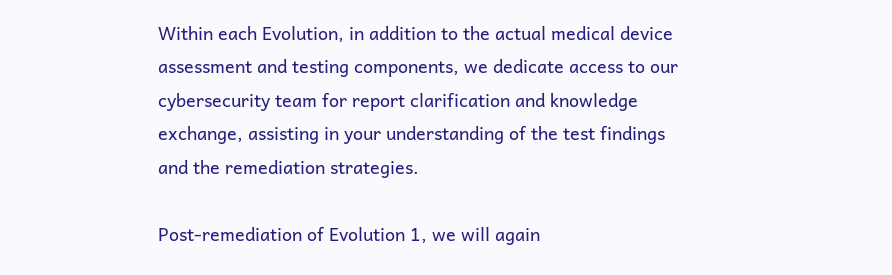Within each Evolution, in addition to the actual medical device assessment and testing components, we dedicate access to our cybersecurity team for report clarification and knowledge exchange, assisting in your understanding of the test findings and the remediation strategies.

Post-remediation of Evolution 1, we will again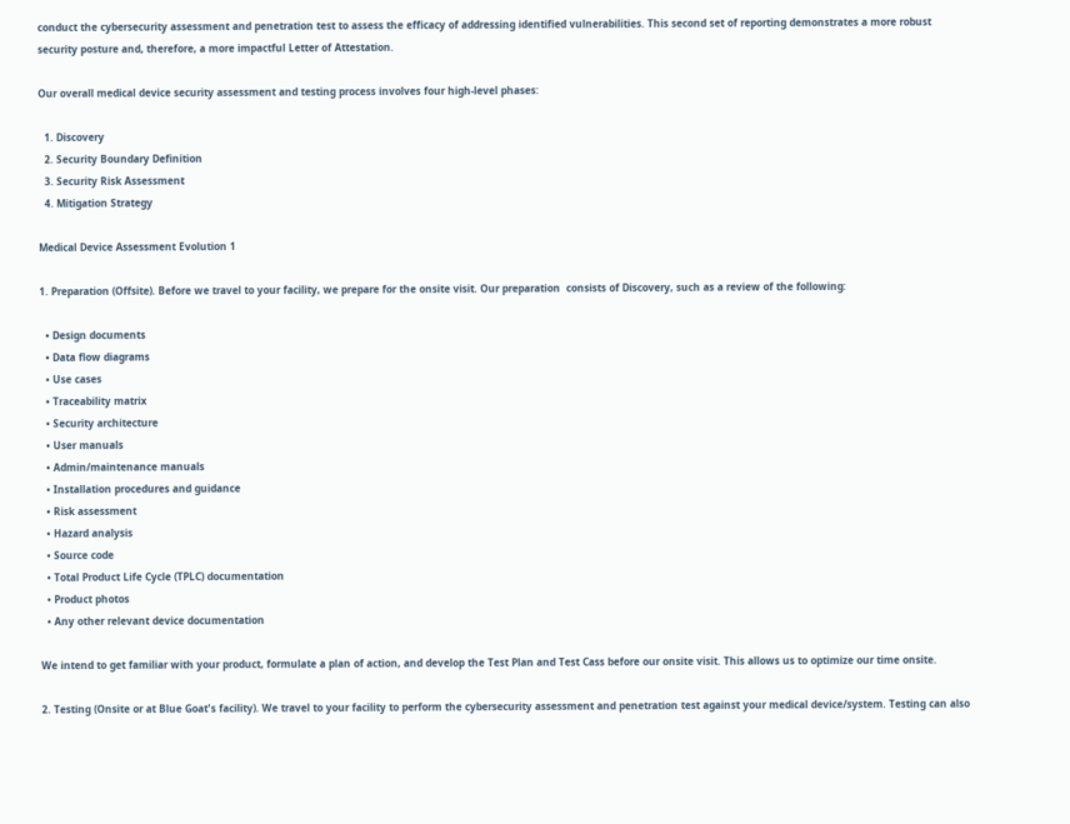conduct the cybersecurity assessment and penetration test to assess the efficacy of addressing identified vulnerabilities. This second set of reporting demonstrates a more robust security posture and, therefore, a more impactful Letter of Attestation.

Our overall medical device security assessment and testing process involves four high-level phases:

  1. Discovery
  2. Security Boundary Definition
  3. Security Risk Assessment
  4. Mitigation Strategy

Medical Device Assessment Evolution 1

1. Preparation (Offsite). Before we travel to your facility, we prepare for the onsite visit. Our preparation  consists of Discovery, such as a review of the following:

  • Design documents
  • Data flow diagrams
  • Use cases
  • Traceability matrix
  • Security architecture
  • User manuals
  • Admin/maintenance manuals
  • Installation procedures and guidance
  • Risk assessment
  • Hazard analysis
  • Source code
  • Total Product Life Cycle (TPLC) documentation
  • Product photos
  • Any other relevant device documentation

We intend to get familiar with your product, formulate a plan of action, and develop the Test Plan and Test Cass before our onsite visit. This allows us to optimize our time onsite.

2. Testing (Onsite or at Blue Goat's facility). We travel to your facility to perform the cybersecurity assessment and penetration test against your medical device/system. Testing can also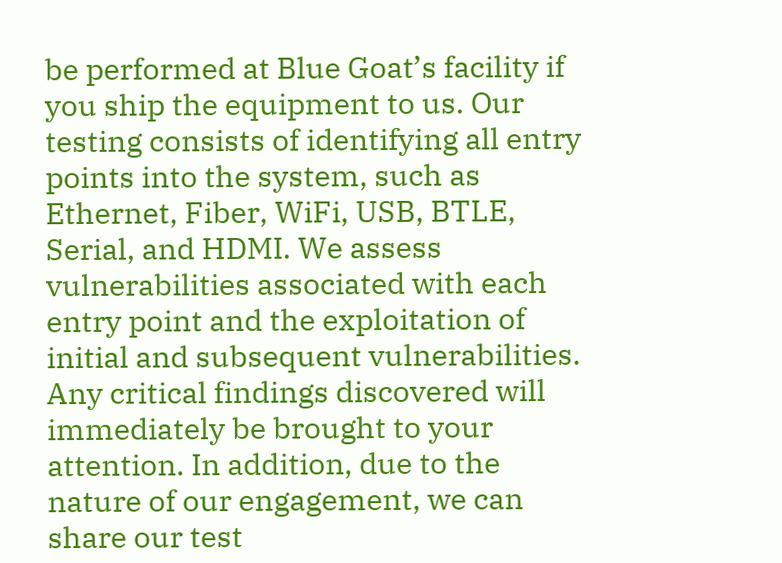be performed at Blue Goat’s facility if you ship the equipment to us. Our testing consists of identifying all entry points into the system, such as Ethernet, Fiber, WiFi, USB, BTLE, Serial, and HDMI. We assess vulnerabilities associated with each entry point and the exploitation of initial and subsequent vulnerabilities. Any critical findings discovered will immediately be brought to your attention. In addition, due to the nature of our engagement, we can share our test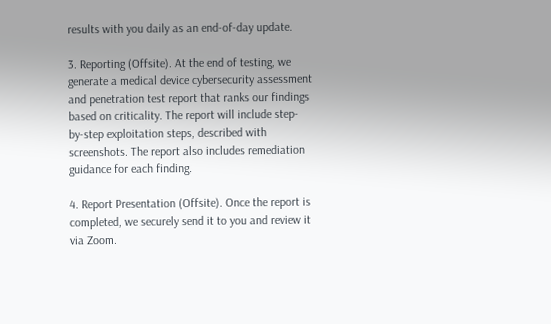results with you daily as an end-of-day update.

3. Reporting (Offsite). At the end of testing, we generate a medical device cybersecurity assessment and penetration test report that ranks our findings based on criticality. The report will include step-by-step exploitation steps, described with screenshots. The report also includes remediation guidance for each finding.

4. Report Presentation (Offsite). Once the report is completed, we securely send it to you and review it via Zoom.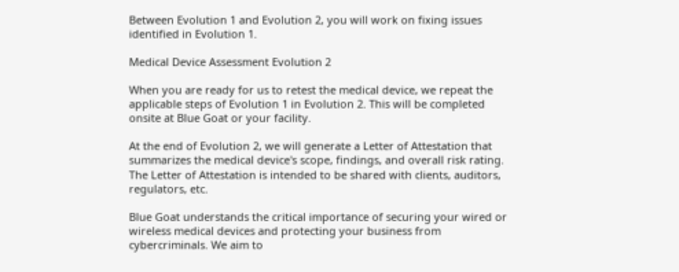Between Evolution 1 and Evolution 2, you will work on fixing issues identified in Evolution 1.

Medical Device Assessment Evolution 2

When you are ready for us to retest the medical device, we repeat the applicable steps of Evolution 1 in Evolution 2. This will be completed onsite at Blue Goat or your facility.

At the end of Evolution 2, we will generate a Letter of Attestation that summarizes the medical device's scope, findings, and overall risk rating. The Letter of Attestation is intended to be shared with clients, auditors, regulators, etc.

Blue Goat understands the critical importance of securing your wired or wireless medical devices and protecting your business from cybercriminals. We aim to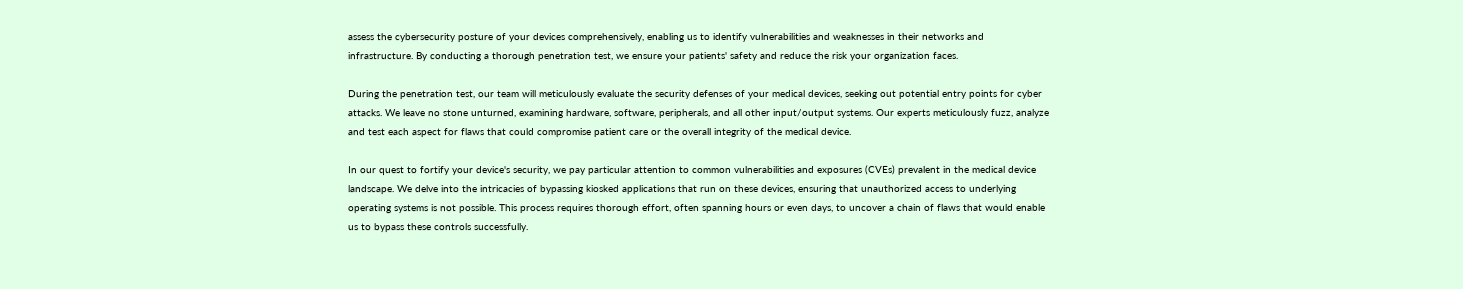assess the cybersecurity posture of your devices comprehensively, enabling us to identify vulnerabilities and weaknesses in their networks and infrastructure. By conducting a thorough penetration test, we ensure your patients' safety and reduce the risk your organization faces.

During the penetration test, our team will meticulously evaluate the security defenses of your medical devices, seeking out potential entry points for cyber attacks. We leave no stone unturned, examining hardware, software, peripherals, and all other input/output systems. Our experts meticulously fuzz, analyze and test each aspect for flaws that could compromise patient care or the overall integrity of the medical device.

In our quest to fortify your device's security, we pay particular attention to common vulnerabilities and exposures (CVEs) prevalent in the medical device landscape. We delve into the intricacies of bypassing kiosked applications that run on these devices, ensuring that unauthorized access to underlying operating systems is not possible. This process requires thorough effort, often spanning hours or even days, to uncover a chain of flaws that would enable us to bypass these controls successfully.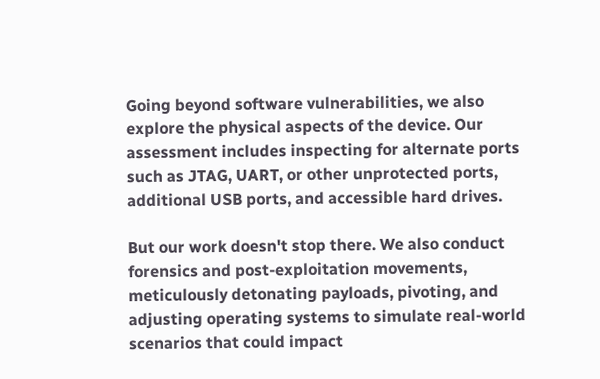Going beyond software vulnerabilities, we also explore the physical aspects of the device. Our assessment includes inspecting for alternate ports such as JTAG, UART, or other unprotected ports, additional USB ports, and accessible hard drives.

But our work doesn't stop there. We also conduct forensics and post-exploitation movements, meticulously detonating payloads, pivoting, and adjusting operating systems to simulate real-world scenarios that could impact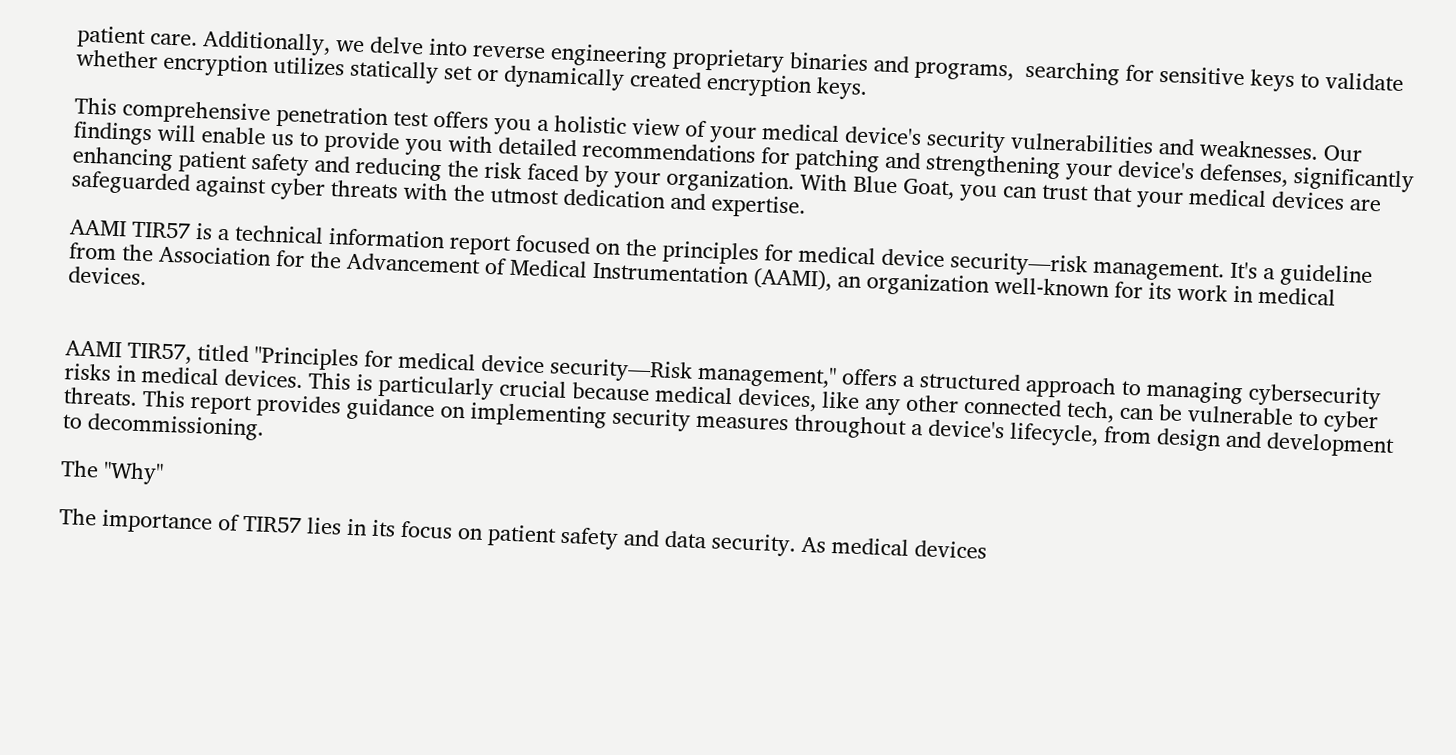patient care. Additionally, we delve into reverse engineering proprietary binaries and programs,  searching for sensitive keys to validate whether encryption utilizes statically set or dynamically created encryption keys.

This comprehensive penetration test offers you a holistic view of your medical device's security vulnerabilities and weaknesses. Our findings will enable us to provide you with detailed recommendations for patching and strengthening your device's defenses, significantly enhancing patient safety and reducing the risk faced by your organization. With Blue Goat, you can trust that your medical devices are safeguarded against cyber threats with the utmost dedication and expertise.

AAMI TIR57 is a technical information report focused on the principles for medical device security—risk management. It's a guideline from the Association for the Advancement of Medical Instrumentation (AAMI), an organization well-known for its work in medical devices.


AAMI TIR57, titled "Principles for medical device security—Risk management," offers a structured approach to managing cybersecurity risks in medical devices. This is particularly crucial because medical devices, like any other connected tech, can be vulnerable to cyber threats. This report provides guidance on implementing security measures throughout a device's lifecycle, from design and development to decommissioning.

The "Why"

The importance of TIR57 lies in its focus on patient safety and data security. As medical devices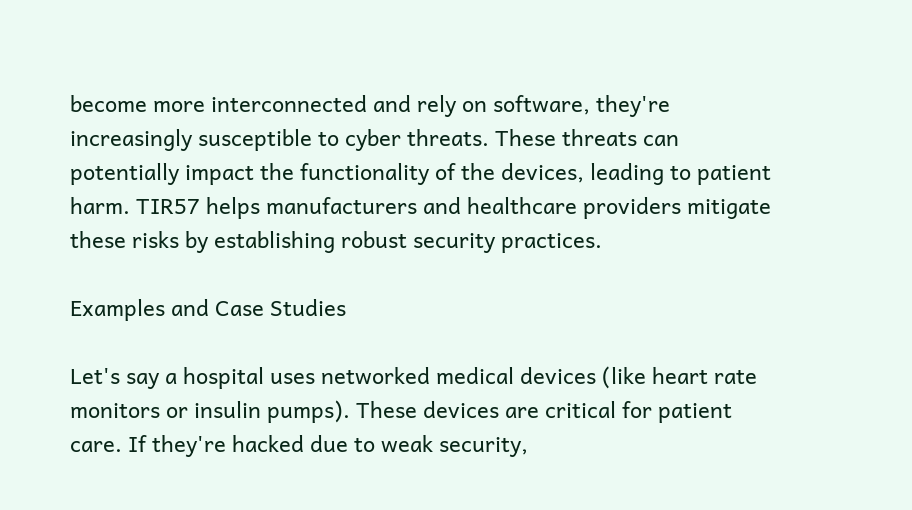become more interconnected and rely on software, they're increasingly susceptible to cyber threats. These threats can potentially impact the functionality of the devices, leading to patient harm. TIR57 helps manufacturers and healthcare providers mitigate these risks by establishing robust security practices.

Examples and Case Studies

Let's say a hospital uses networked medical devices (like heart rate monitors or insulin pumps). These devices are critical for patient care. If they're hacked due to weak security,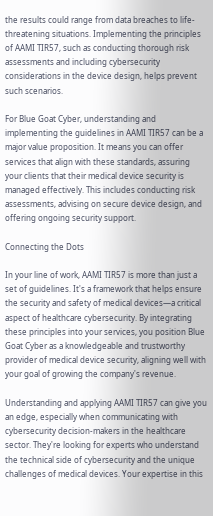the results could range from data breaches to life-threatening situations. Implementing the principles of AAMI TIR57, such as conducting thorough risk assessments and including cybersecurity considerations in the device design, helps prevent such scenarios.

For Blue Goat Cyber, understanding and implementing the guidelines in AAMI TIR57 can be a major value proposition. It means you can offer services that align with these standards, assuring your clients that their medical device security is managed effectively. This includes conducting risk assessments, advising on secure device design, and offering ongoing security support.

Connecting the Dots

In your line of work, AAMI TIR57 is more than just a set of guidelines. It's a framework that helps ensure the security and safety of medical devices—a critical aspect of healthcare cybersecurity. By integrating these principles into your services, you position Blue Goat Cyber as a knowledgeable and trustworthy provider of medical device security, aligning well with your goal of growing the company's revenue.

Understanding and applying AAMI TIR57 can give you an edge, especially when communicating with cybersecurity decision-makers in the healthcare sector. They're looking for experts who understand the technical side of cybersecurity and the unique challenges of medical devices. Your expertise in this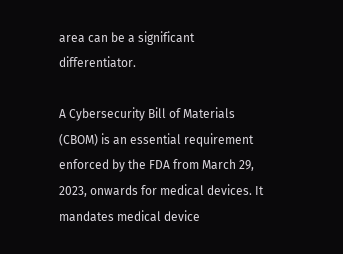area can be a significant differentiator.

A Cybersecurity Bill of Materials (CBOM) is an essential requirement enforced by the FDA from March 29, 2023, onwards for medical devices. It mandates medical device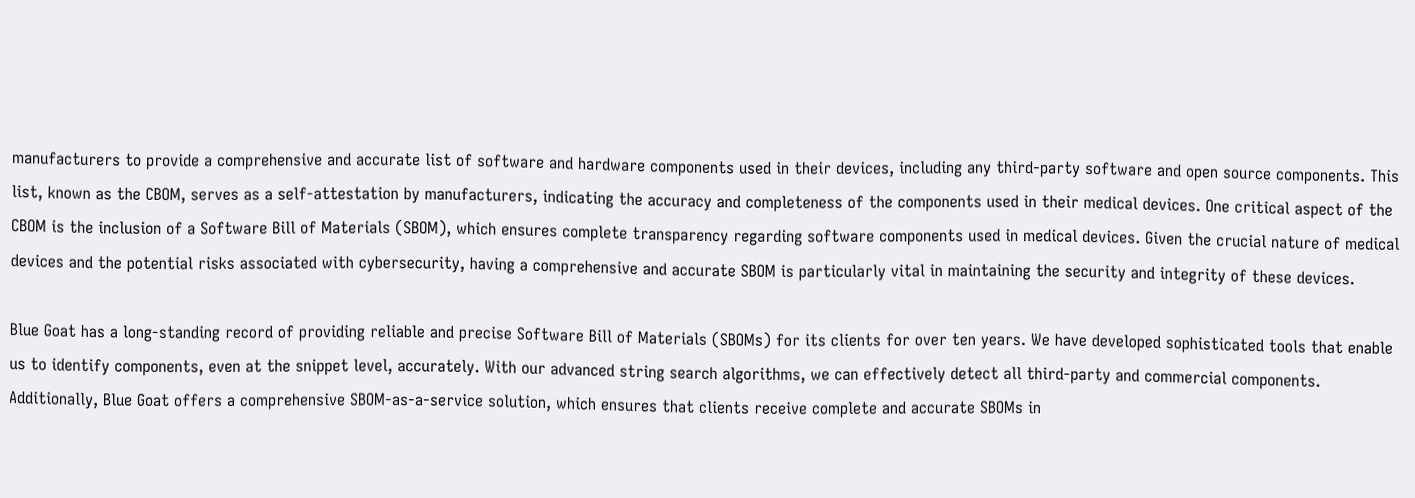manufacturers to provide a comprehensive and accurate list of software and hardware components used in their devices, including any third-party software and open source components. This list, known as the CBOM, serves as a self-attestation by manufacturers, indicating the accuracy and completeness of the components used in their medical devices. One critical aspect of the CBOM is the inclusion of a Software Bill of Materials (SBOM), which ensures complete transparency regarding software components used in medical devices. Given the crucial nature of medical devices and the potential risks associated with cybersecurity, having a comprehensive and accurate SBOM is particularly vital in maintaining the security and integrity of these devices.

Blue Goat has a long-standing record of providing reliable and precise Software Bill of Materials (SBOMs) for its clients for over ten years. We have developed sophisticated tools that enable us to identify components, even at the snippet level, accurately. With our advanced string search algorithms, we can effectively detect all third-party and commercial components. Additionally, Blue Goat offers a comprehensive SBOM-as-a-service solution, which ensures that clients receive complete and accurate SBOMs in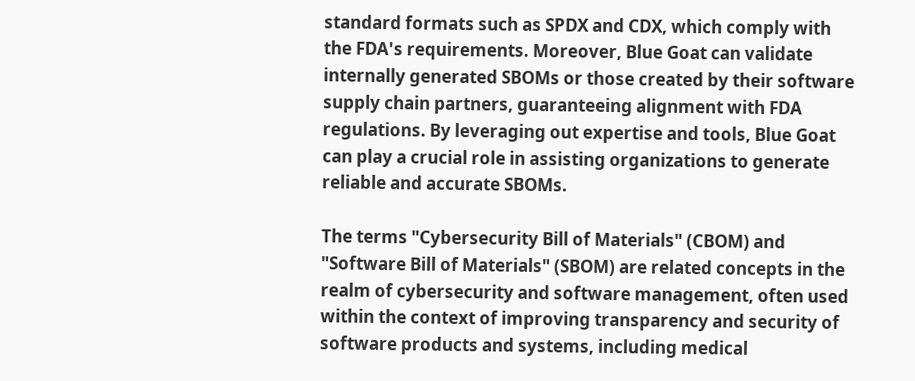standard formats such as SPDX and CDX, which comply with the FDA's requirements. Moreover, Blue Goat can validate internally generated SBOMs or those created by their software supply chain partners, guaranteeing alignment with FDA regulations. By leveraging out expertise and tools, Blue Goat can play a crucial role in assisting organizations to generate reliable and accurate SBOMs.

The terms "Cybersecurity Bill of Materials" (CBOM) and "Software Bill of Materials" (SBOM) are related concepts in the realm of cybersecurity and software management, often used within the context of improving transparency and security of software products and systems, including medical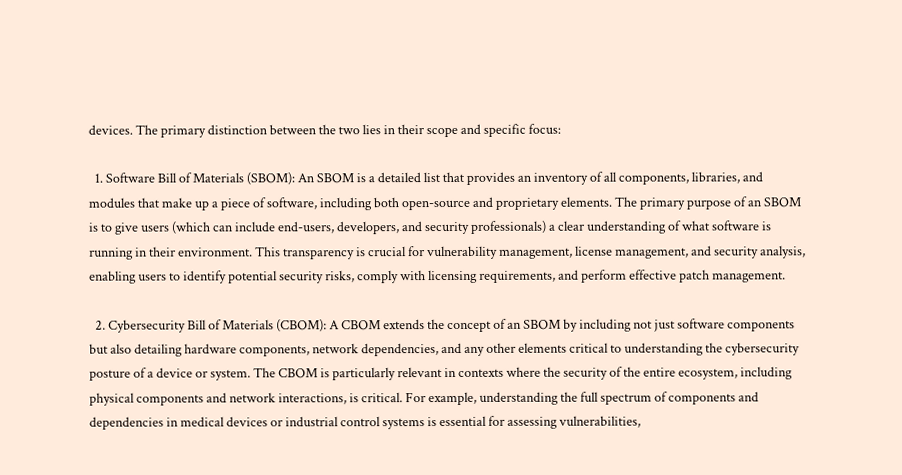devices. The primary distinction between the two lies in their scope and specific focus:

  1. Software Bill of Materials (SBOM): An SBOM is a detailed list that provides an inventory of all components, libraries, and modules that make up a piece of software, including both open-source and proprietary elements. The primary purpose of an SBOM is to give users (which can include end-users, developers, and security professionals) a clear understanding of what software is running in their environment. This transparency is crucial for vulnerability management, license management, and security analysis, enabling users to identify potential security risks, comply with licensing requirements, and perform effective patch management.

  2. Cybersecurity Bill of Materials (CBOM): A CBOM extends the concept of an SBOM by including not just software components but also detailing hardware components, network dependencies, and any other elements critical to understanding the cybersecurity posture of a device or system. The CBOM is particularly relevant in contexts where the security of the entire ecosystem, including physical components and network interactions, is critical. For example, understanding the full spectrum of components and dependencies in medical devices or industrial control systems is essential for assessing vulnerabilities,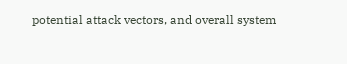potential attack vectors, and overall system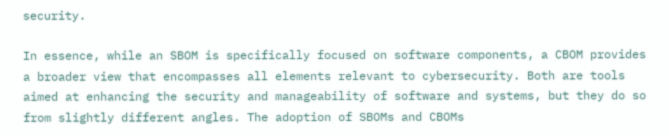security.

In essence, while an SBOM is specifically focused on software components, a CBOM provides a broader view that encompasses all elements relevant to cybersecurity. Both are tools aimed at enhancing the security and manageability of software and systems, but they do so from slightly different angles. The adoption of SBOMs and CBOMs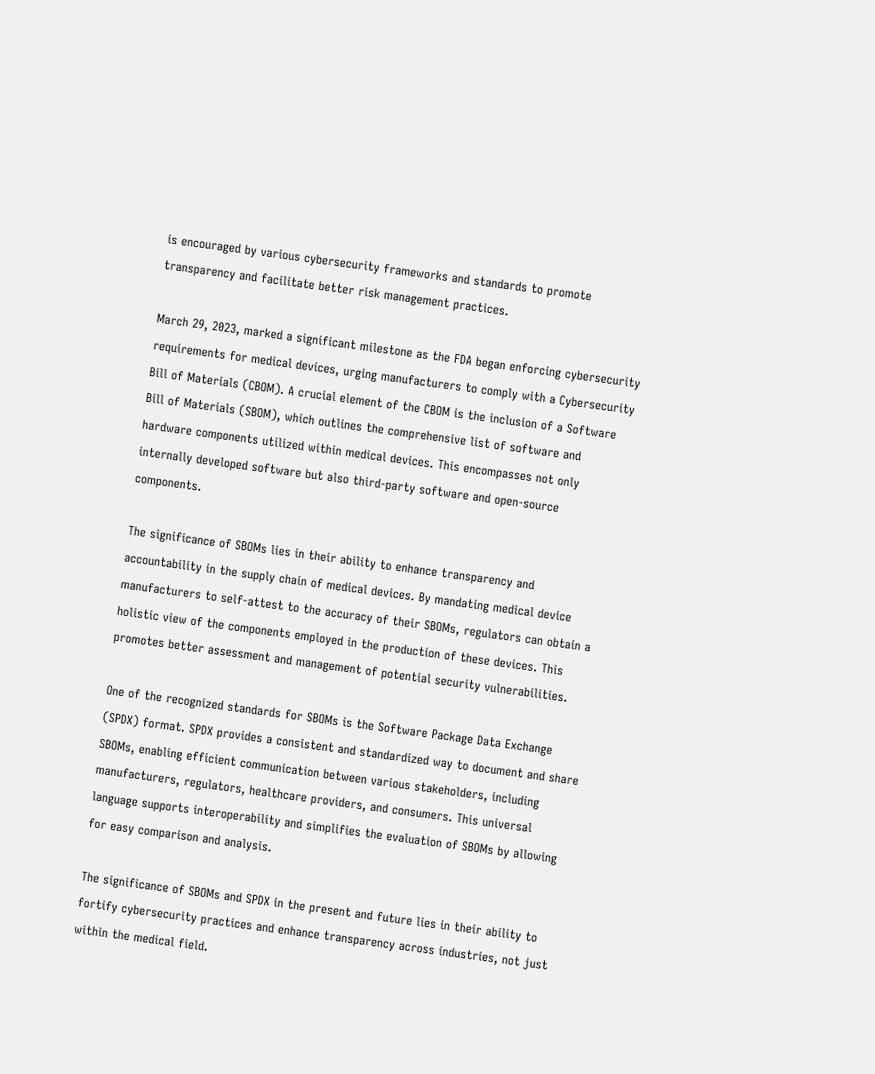is encouraged by various cybersecurity frameworks and standards to promote transparency and facilitate better risk management practices.

March 29, 2023, marked a significant milestone as the FDA began enforcing cybersecurity requirements for medical devices, urging manufacturers to comply with a Cybersecurity Bill of Materials (CBOM). A crucial element of the CBOM is the inclusion of a Software Bill of Materials (SBOM), which outlines the comprehensive list of software and hardware components utilized within medical devices. This encompasses not only internally developed software but also third-party software and open-source components.

The significance of SBOMs lies in their ability to enhance transparency and accountability in the supply chain of medical devices. By mandating medical device manufacturers to self-attest to the accuracy of their SBOMs, regulators can obtain a holistic view of the components employed in the production of these devices. This promotes better assessment and management of potential security vulnerabilities.

One of the recognized standards for SBOMs is the Software Package Data Exchange (SPDX) format. SPDX provides a consistent and standardized way to document and share SBOMs, enabling efficient communication between various stakeholders, including manufacturers, regulators, healthcare providers, and consumers. This universal language supports interoperability and simplifies the evaluation of SBOMs by allowing for easy comparison and analysis.

The significance of SBOMs and SPDX in the present and future lies in their ability to fortify cybersecurity practices and enhance transparency across industries, not just within the medical field.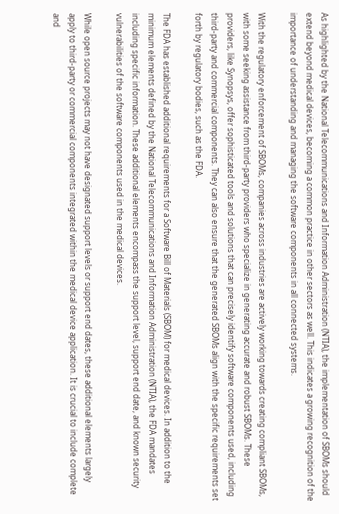As highlighted by the National Telecommunications and Information Administration (NTIA), the implementation of SBOMs should extend beyond medical devices, becoming a common practice in other sectors as well. This indicates a growing recognition of the importance of understanding and managing the software components in all connected systems.

With the regulatory enforcement of SBOMs, companies across industries are actively working towards creating compliant SBOMs, with some seeking assistance from third-party providers who specialize in generating accurate and robust SBOMs. These providers, like Synopsys, offer sophisticated tools and solutions that can precisely identify software components used, including third-party and commercial components. They can also ensure that the generated SBOMs align with the specific requirements set forth by regulatory bodies, such as the FDA.

The FDA has established additional requirements for a Software Bill of Materials (SBOM) for medical devices. In addition to the minimum elements defined by the National Telecommunications and Information Administration (NTIA), the FDA mandates including specific information. These additional elements encompass the support level, support end date, and known security vulnerabilities of the software components used in the medical devices.

While open source projects may not have designated support levels or support end dates, these additional elements largely apply to third-party or commercial components integrated within the medical device application. It is crucial to include complete and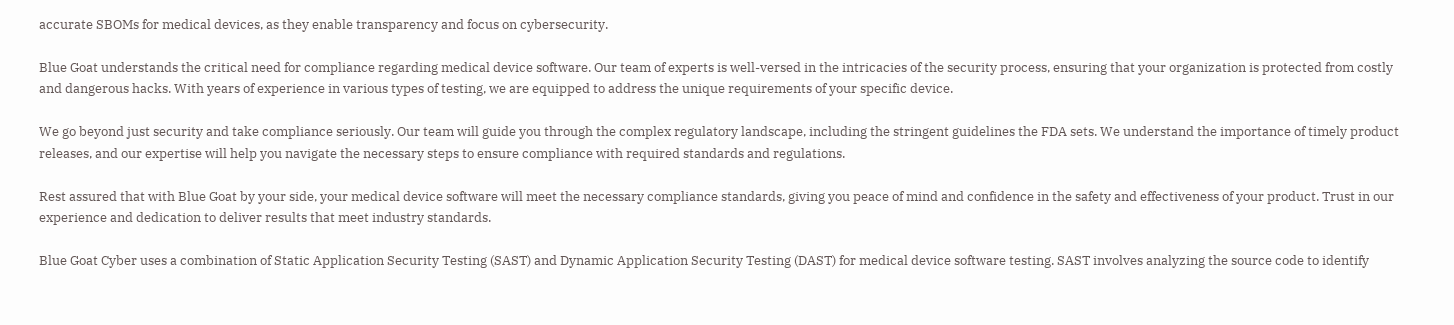accurate SBOMs for medical devices, as they enable transparency and focus on cybersecurity.

Blue Goat understands the critical need for compliance regarding medical device software. Our team of experts is well-versed in the intricacies of the security process, ensuring that your organization is protected from costly and dangerous hacks. With years of experience in various types of testing, we are equipped to address the unique requirements of your specific device.

We go beyond just security and take compliance seriously. Our team will guide you through the complex regulatory landscape, including the stringent guidelines the FDA sets. We understand the importance of timely product releases, and our expertise will help you navigate the necessary steps to ensure compliance with required standards and regulations.

Rest assured that with Blue Goat by your side, your medical device software will meet the necessary compliance standards, giving you peace of mind and confidence in the safety and effectiveness of your product. Trust in our experience and dedication to deliver results that meet industry standards.

Blue Goat Cyber uses a combination of Static Application Security Testing (SAST) and Dynamic Application Security Testing (DAST) for medical device software testing. SAST involves analyzing the source code to identify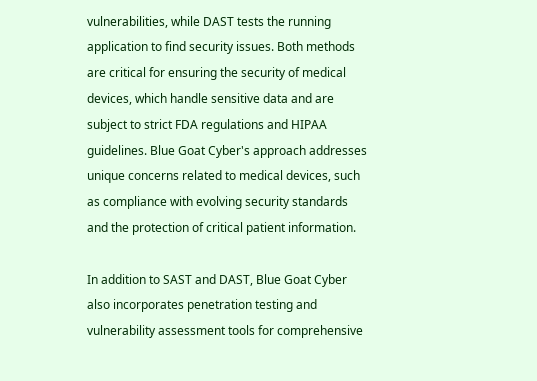vulnerabilities, while DAST tests the running application to find security issues. Both methods are critical for ensuring the security of medical devices, which handle sensitive data and are subject to strict FDA regulations and HIPAA guidelines. Blue Goat Cyber's approach addresses unique concerns related to medical devices, such as compliance with evolving security standards and the protection of critical patient information.

In addition to SAST and DAST, Blue Goat Cyber also incorporates penetration testing and vulnerability assessment tools for comprehensive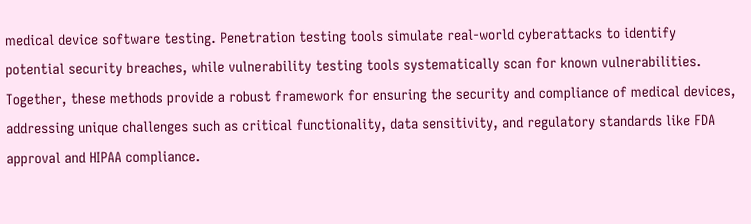medical device software testing. Penetration testing tools simulate real-world cyberattacks to identify potential security breaches, while vulnerability testing tools systematically scan for known vulnerabilities. Together, these methods provide a robust framework for ensuring the security and compliance of medical devices, addressing unique challenges such as critical functionality, data sensitivity, and regulatory standards like FDA approval and HIPAA compliance.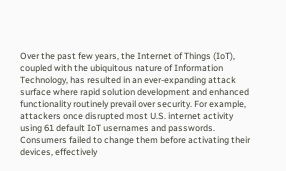Over the past few years, the Internet of Things (IoT), coupled with the ubiquitous nature of Information Technology, has resulted in an ever-expanding attack surface where rapid solution development and enhanced functionality routinely prevail over security. For example, attackers once disrupted most U.S. internet activity using 61 default IoT usernames and passwords. Consumers failed to change them before activating their devices, effectively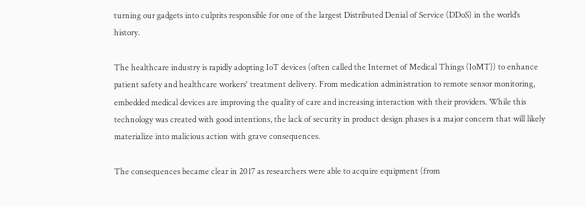turning our gadgets into culprits responsible for one of the largest Distributed Denial of Service (DDoS) in the world’s history.

The healthcare industry is rapidly adopting IoT devices (often called the Internet of Medical Things (IoMT)) to enhance patient safety and healthcare workers' treatment delivery. From medication administration to remote sensor monitoring, embedded medical devices are improving the quality of care and increasing interaction with their providers. While this technology was created with good intentions, the lack of security in product design phases is a major concern that will likely materialize into malicious action with grave consequences.

The consequences became clear in 2017 as researchers were able to acquire equipment (from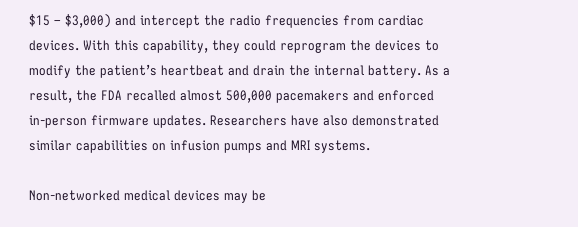$15 – $3,000) and intercept the radio frequencies from cardiac devices. With this capability, they could reprogram the devices to modify the patient’s heartbeat and drain the internal battery. As a result, the FDA recalled almost 500,000 pacemakers and enforced in-person firmware updates. Researchers have also demonstrated similar capabilities on infusion pumps and MRI systems.

Non-networked medical devices may be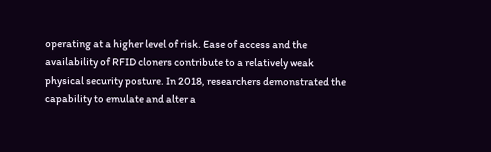operating at a higher level of risk. Ease of access and the availability of RFID cloners contribute to a relatively weak physical security posture. In 2018, researchers demonstrated the capability to emulate and alter a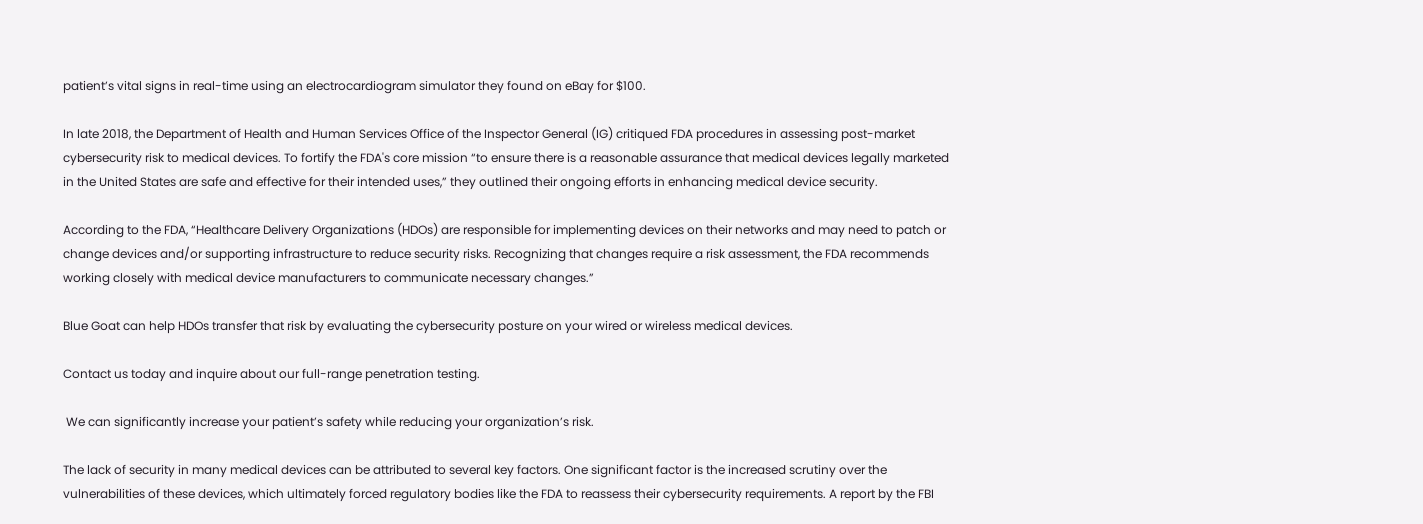patient’s vital signs in real-time using an electrocardiogram simulator they found on eBay for $100.

In late 2018, the Department of Health and Human Services Office of the Inspector General (IG) critiqued FDA procedures in assessing post-market cybersecurity risk to medical devices. To fortify the FDA's core mission “to ensure there is a reasonable assurance that medical devices legally marketed in the United States are safe and effective for their intended uses,” they outlined their ongoing efforts in enhancing medical device security.

According to the FDA, “Healthcare Delivery Organizations (HDOs) are responsible for implementing devices on their networks and may need to patch or change devices and/or supporting infrastructure to reduce security risks. Recognizing that changes require a risk assessment, the FDA recommends working closely with medical device manufacturers to communicate necessary changes.”

Blue Goat can help HDOs transfer that risk by evaluating the cybersecurity posture on your wired or wireless medical devices.

Contact us today and inquire about our full-range penetration testing.

 We can significantly increase your patient’s safety while reducing your organization’s risk.

The lack of security in many medical devices can be attributed to several key factors. One significant factor is the increased scrutiny over the vulnerabilities of these devices, which ultimately forced regulatory bodies like the FDA to reassess their cybersecurity requirements. A report by the FBI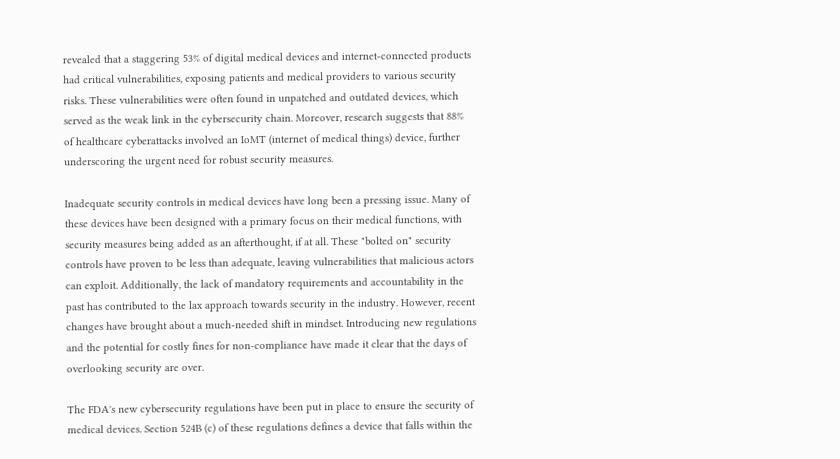revealed that a staggering 53% of digital medical devices and internet-connected products had critical vulnerabilities, exposing patients and medical providers to various security risks. These vulnerabilities were often found in unpatched and outdated devices, which served as the weak link in the cybersecurity chain. Moreover, research suggests that 88% of healthcare cyberattacks involved an IoMT (internet of medical things) device, further underscoring the urgent need for robust security measures.

Inadequate security controls in medical devices have long been a pressing issue. Many of these devices have been designed with a primary focus on their medical functions, with security measures being added as an afterthought, if at all. These "bolted on" security controls have proven to be less than adequate, leaving vulnerabilities that malicious actors can exploit. Additionally, the lack of mandatory requirements and accountability in the past has contributed to the lax approach towards security in the industry. However, recent changes have brought about a much-needed shift in mindset. Introducing new regulations and the potential for costly fines for non-compliance have made it clear that the days of overlooking security are over.

The FDA's new cybersecurity regulations have been put in place to ensure the security of medical devices. Section 524B (c) of these regulations defines a device that falls within the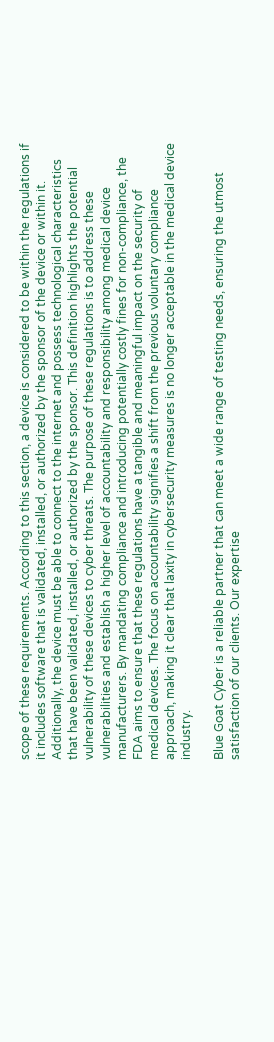scope of these requirements. According to this section, a device is considered to be within the regulations if it includes software that is validated, installed, or authorized by the sponsor of the device or within it. Additionally, the device must be able to connect to the internet and possess technological characteristics that have been validated, installed, or authorized by the sponsor. This definition highlights the potential vulnerability of these devices to cyber threats. The purpose of these regulations is to address these vulnerabilities and establish a higher level of accountability and responsibility among medical device manufacturers. By mandating compliance and introducing potentially costly fines for non-compliance, the FDA aims to ensure that these regulations have a tangible and meaningful impact on the security of medical devices. The focus on accountability signifies a shift from the previous voluntary compliance approach, making it clear that laxity in cybersecurity measures is no longer acceptable in the medical device industry.

Blue Goat Cyber is a reliable partner that can meet a wide range of testing needs, ensuring the utmost satisfaction of our clients. Our expertise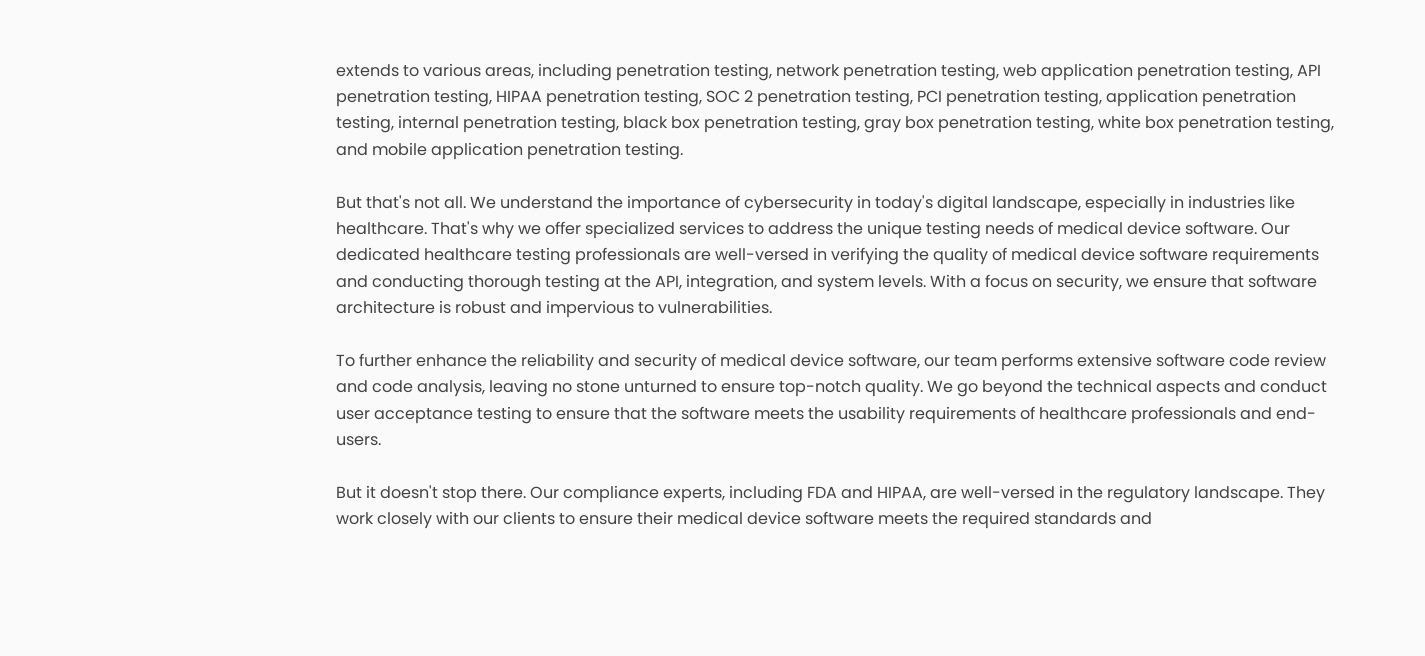extends to various areas, including penetration testing, network penetration testing, web application penetration testing, API penetration testing, HIPAA penetration testing, SOC 2 penetration testing, PCI penetration testing, application penetration testing, internal penetration testing, black box penetration testing, gray box penetration testing, white box penetration testing, and mobile application penetration testing.

But that's not all. We understand the importance of cybersecurity in today's digital landscape, especially in industries like healthcare. That's why we offer specialized services to address the unique testing needs of medical device software. Our dedicated healthcare testing professionals are well-versed in verifying the quality of medical device software requirements and conducting thorough testing at the API, integration, and system levels. With a focus on security, we ensure that software architecture is robust and impervious to vulnerabilities.

To further enhance the reliability and security of medical device software, our team performs extensive software code review and code analysis, leaving no stone unturned to ensure top-notch quality. We go beyond the technical aspects and conduct user acceptance testing to ensure that the software meets the usability requirements of healthcare professionals and end-users.

But it doesn't stop there. Our compliance experts, including FDA and HIPAA, are well-versed in the regulatory landscape. They work closely with our clients to ensure their medical device software meets the required standards and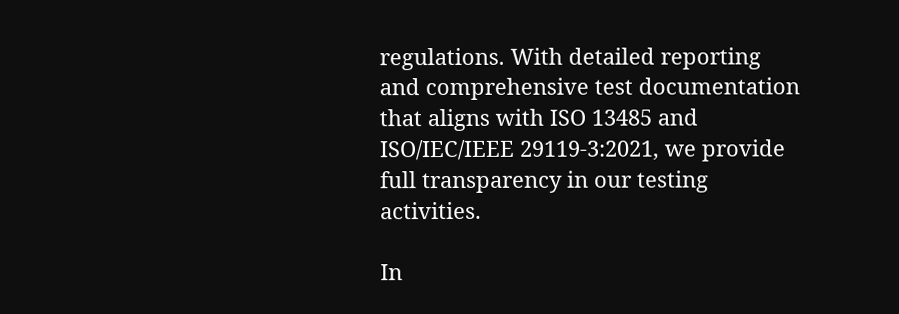regulations. With detailed reporting and comprehensive test documentation that aligns with ISO 13485 and ISO/IEC/IEEE 29119-3:2021, we provide full transparency in our testing activities.

In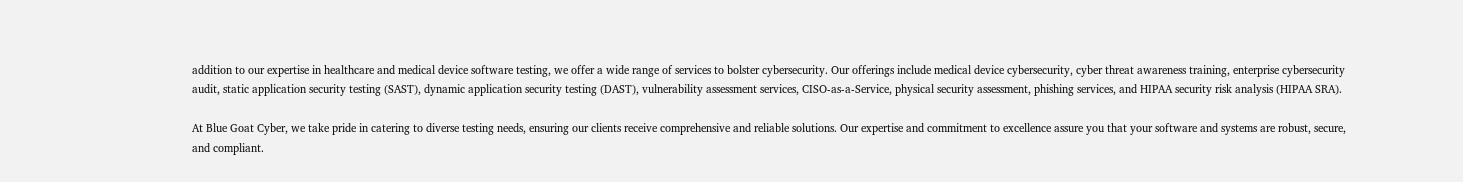addition to our expertise in healthcare and medical device software testing, we offer a wide range of services to bolster cybersecurity. Our offerings include medical device cybersecurity, cyber threat awareness training, enterprise cybersecurity audit, static application security testing (SAST), dynamic application security testing (DAST), vulnerability assessment services, CISO-as-a-Service, physical security assessment, phishing services, and HIPAA security risk analysis (HIPAA SRA).

At Blue Goat Cyber, we take pride in catering to diverse testing needs, ensuring our clients receive comprehensive and reliable solutions. Our expertise and commitment to excellence assure you that your software and systems are robust, secure, and compliant.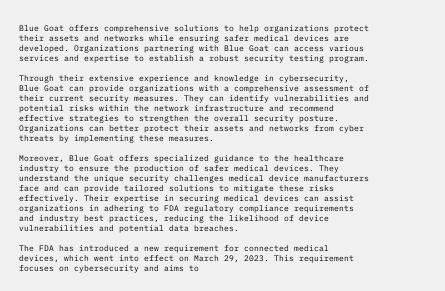Blue Goat offers comprehensive solutions to help organizations protect their assets and networks while ensuring safer medical devices are developed. Organizations partnering with Blue Goat can access various services and expertise to establish a robust security testing program.

Through their extensive experience and knowledge in cybersecurity, Blue Goat can provide organizations with a comprehensive assessment of their current security measures. They can identify vulnerabilities and potential risks within the network infrastructure and recommend effective strategies to strengthen the overall security posture. Organizations can better protect their assets and networks from cyber threats by implementing these measures.

Moreover, Blue Goat offers specialized guidance to the healthcare industry to ensure the production of safer medical devices. They understand the unique security challenges medical device manufacturers face and can provide tailored solutions to mitigate these risks effectively. Their expertise in securing medical devices can assist organizations in adhering to FDA regulatory compliance requirements and industry best practices, reducing the likelihood of device vulnerabilities and potential data breaches.

The FDA has introduced a new requirement for connected medical devices, which went into effect on March 29, 2023. This requirement focuses on cybersecurity and aims to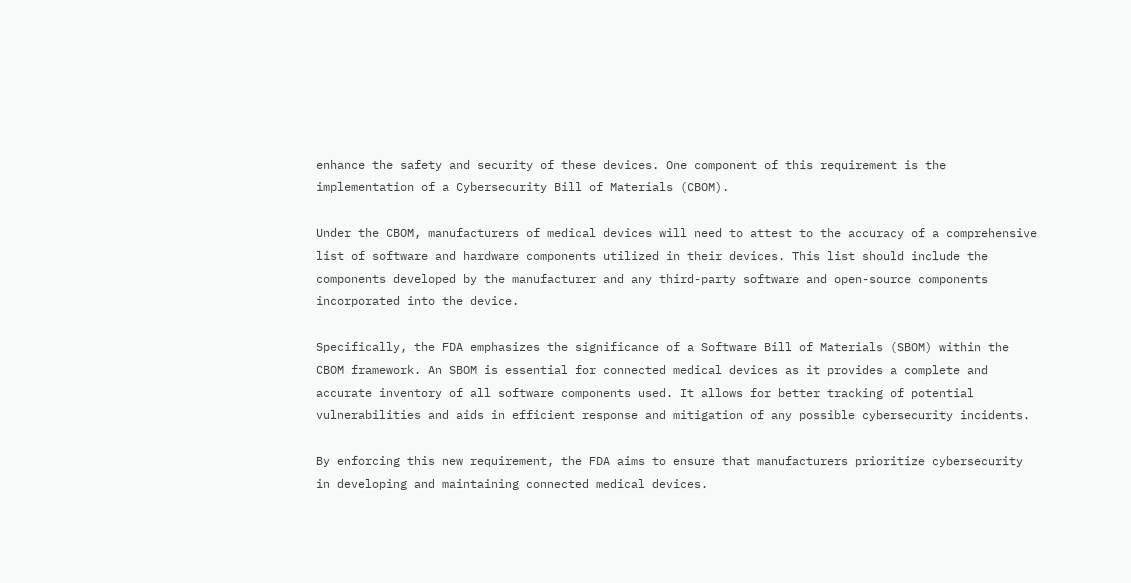enhance the safety and security of these devices. One component of this requirement is the implementation of a Cybersecurity Bill of Materials (CBOM).

Under the CBOM, manufacturers of medical devices will need to attest to the accuracy of a comprehensive list of software and hardware components utilized in their devices. This list should include the components developed by the manufacturer and any third-party software and open-source components incorporated into the device.

Specifically, the FDA emphasizes the significance of a Software Bill of Materials (SBOM) within the CBOM framework. An SBOM is essential for connected medical devices as it provides a complete and accurate inventory of all software components used. It allows for better tracking of potential vulnerabilities and aids in efficient response and mitigation of any possible cybersecurity incidents.

By enforcing this new requirement, the FDA aims to ensure that manufacturers prioritize cybersecurity in developing and maintaining connected medical devices.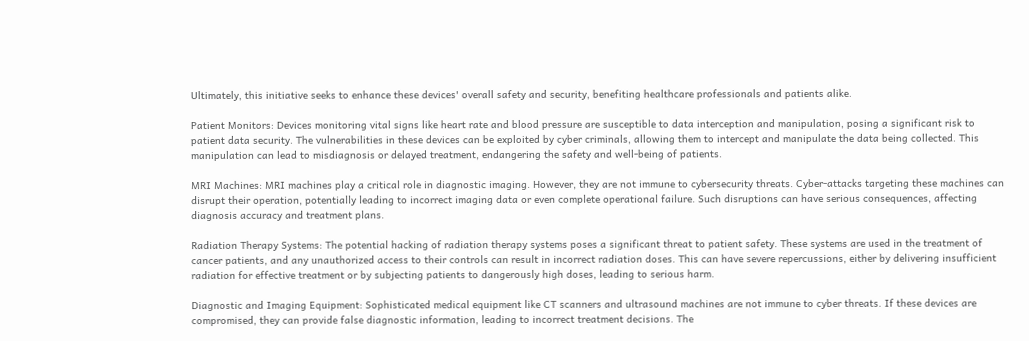Ultimately, this initiative seeks to enhance these devices' overall safety and security, benefiting healthcare professionals and patients alike.

Patient Monitors: Devices monitoring vital signs like heart rate and blood pressure are susceptible to data interception and manipulation, posing a significant risk to patient data security. The vulnerabilities in these devices can be exploited by cyber criminals, allowing them to intercept and manipulate the data being collected. This manipulation can lead to misdiagnosis or delayed treatment, endangering the safety and well-being of patients.

MRI Machines: MRI machines play a critical role in diagnostic imaging. However, they are not immune to cybersecurity threats. Cyber-attacks targeting these machines can disrupt their operation, potentially leading to incorrect imaging data or even complete operational failure. Such disruptions can have serious consequences, affecting diagnosis accuracy and treatment plans.

Radiation Therapy Systems: The potential hacking of radiation therapy systems poses a significant threat to patient safety. These systems are used in the treatment of cancer patients, and any unauthorized access to their controls can result in incorrect radiation doses. This can have severe repercussions, either by delivering insufficient radiation for effective treatment or by subjecting patients to dangerously high doses, leading to serious harm.

Diagnostic and Imaging Equipment: Sophisticated medical equipment like CT scanners and ultrasound machines are not immune to cyber threats. If these devices are compromised, they can provide false diagnostic information, leading to incorrect treatment decisions. The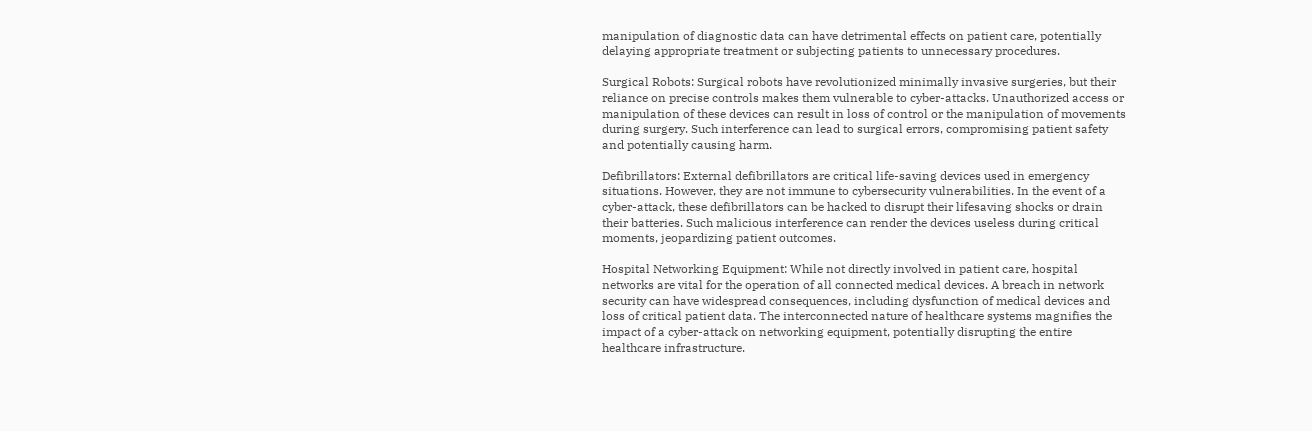manipulation of diagnostic data can have detrimental effects on patient care, potentially delaying appropriate treatment or subjecting patients to unnecessary procedures.

Surgical Robots: Surgical robots have revolutionized minimally invasive surgeries, but their reliance on precise controls makes them vulnerable to cyber-attacks. Unauthorized access or manipulation of these devices can result in loss of control or the manipulation of movements during surgery. Such interference can lead to surgical errors, compromising patient safety and potentially causing harm.

Defibrillators: External defibrillators are critical life-saving devices used in emergency situations. However, they are not immune to cybersecurity vulnerabilities. In the event of a cyber-attack, these defibrillators can be hacked to disrupt their lifesaving shocks or drain their batteries. Such malicious interference can render the devices useless during critical moments, jeopardizing patient outcomes.

Hospital Networking Equipment: While not directly involved in patient care, hospital networks are vital for the operation of all connected medical devices. A breach in network security can have widespread consequences, including dysfunction of medical devices and loss of critical patient data. The interconnected nature of healthcare systems magnifies the impact of a cyber-attack on networking equipment, potentially disrupting the entire healthcare infrastructure.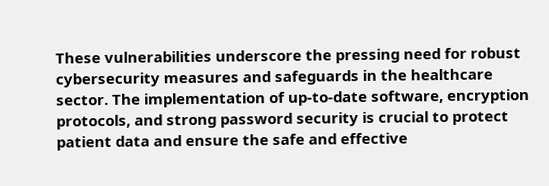These vulnerabilities underscore the pressing need for robust cybersecurity measures and safeguards in the healthcare sector. The implementation of up-to-date software, encryption protocols, and strong password security is crucial to protect patient data and ensure the safe and effective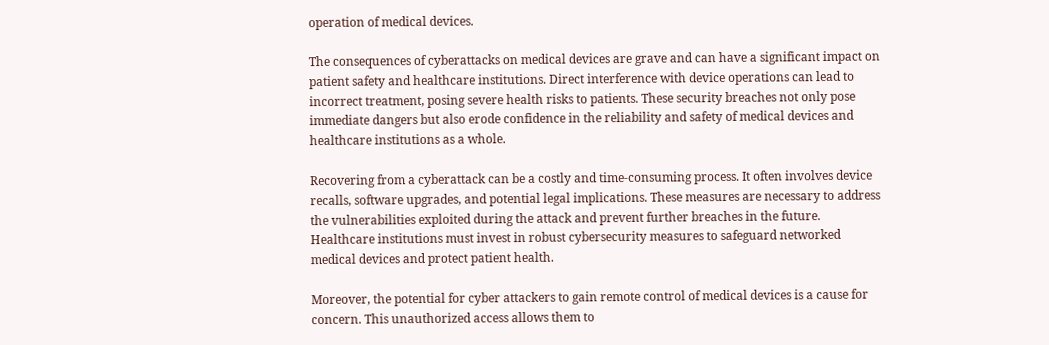operation of medical devices.

The consequences of cyberattacks on medical devices are grave and can have a significant impact on patient safety and healthcare institutions. Direct interference with device operations can lead to incorrect treatment, posing severe health risks to patients. These security breaches not only pose immediate dangers but also erode confidence in the reliability and safety of medical devices and healthcare institutions as a whole.

Recovering from a cyberattack can be a costly and time-consuming process. It often involves device recalls, software upgrades, and potential legal implications. These measures are necessary to address the vulnerabilities exploited during the attack and prevent further breaches in the future. Healthcare institutions must invest in robust cybersecurity measures to safeguard networked medical devices and protect patient health.

Moreover, the potential for cyber attackers to gain remote control of medical devices is a cause for concern. This unauthorized access allows them to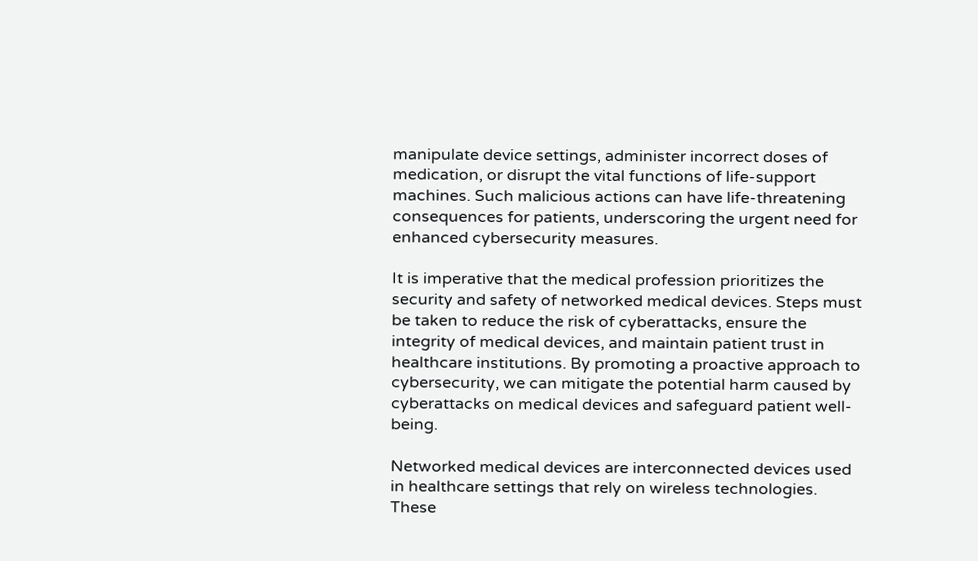manipulate device settings, administer incorrect doses of medication, or disrupt the vital functions of life-support machines. Such malicious actions can have life-threatening consequences for patients, underscoring the urgent need for enhanced cybersecurity measures.

It is imperative that the medical profession prioritizes the security and safety of networked medical devices. Steps must be taken to reduce the risk of cyberattacks, ensure the integrity of medical devices, and maintain patient trust in healthcare institutions. By promoting a proactive approach to cybersecurity, we can mitigate the potential harm caused by cyberattacks on medical devices and safeguard patient well-being.

Networked medical devices are interconnected devices used in healthcare settings that rely on wireless technologies. These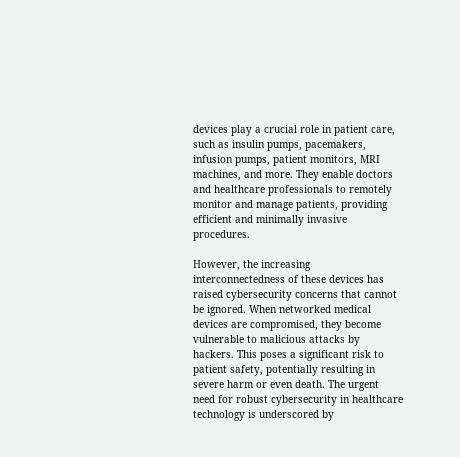devices play a crucial role in patient care, such as insulin pumps, pacemakers, infusion pumps, patient monitors, MRI machines, and more. They enable doctors and healthcare professionals to remotely monitor and manage patients, providing efficient and minimally invasive procedures.

However, the increasing interconnectedness of these devices has raised cybersecurity concerns that cannot be ignored. When networked medical devices are compromised, they become vulnerable to malicious attacks by hackers. This poses a significant risk to patient safety, potentially resulting in severe harm or even death. The urgent need for robust cybersecurity in healthcare technology is underscored by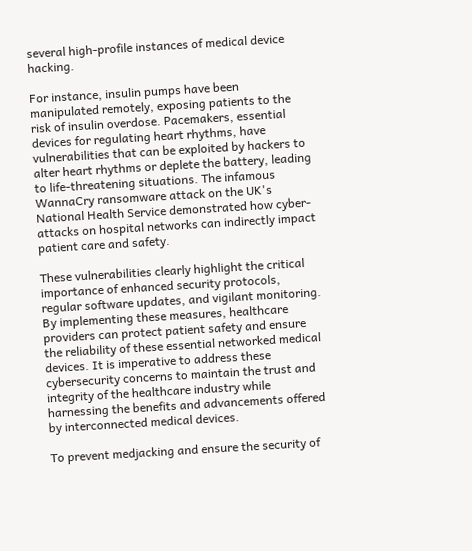several high-profile instances of medical device hacking.

For instance, insulin pumps have been manipulated remotely, exposing patients to the risk of insulin overdose. Pacemakers, essential devices for regulating heart rhythms, have vulnerabilities that can be exploited by hackers to alter heart rhythms or deplete the battery, leading to life-threatening situations. The infamous WannaCry ransomware attack on the UK's National Health Service demonstrated how cyber-attacks on hospital networks can indirectly impact patient care and safety.

These vulnerabilities clearly highlight the critical importance of enhanced security protocols, regular software updates, and vigilant monitoring. By implementing these measures, healthcare providers can protect patient safety and ensure the reliability of these essential networked medical devices. It is imperative to address these cybersecurity concerns to maintain the trust and integrity of the healthcare industry while harnessing the benefits and advancements offered by interconnected medical devices.

To prevent medjacking and ensure the security of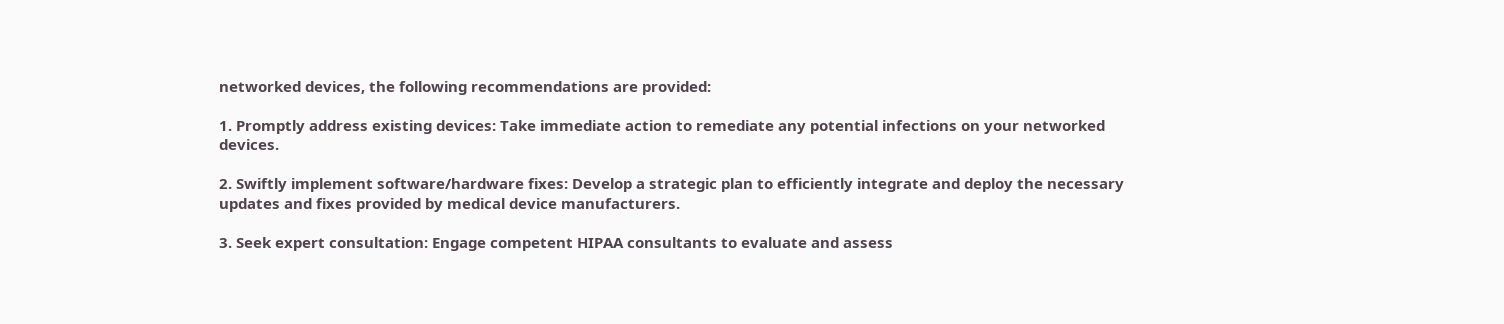networked devices, the following recommendations are provided:

1. Promptly address existing devices: Take immediate action to remediate any potential infections on your networked devices.

2. Swiftly implement software/hardware fixes: Develop a strategic plan to efficiently integrate and deploy the necessary updates and fixes provided by medical device manufacturers.

3. Seek expert consultation: Engage competent HIPAA consultants to evaluate and assess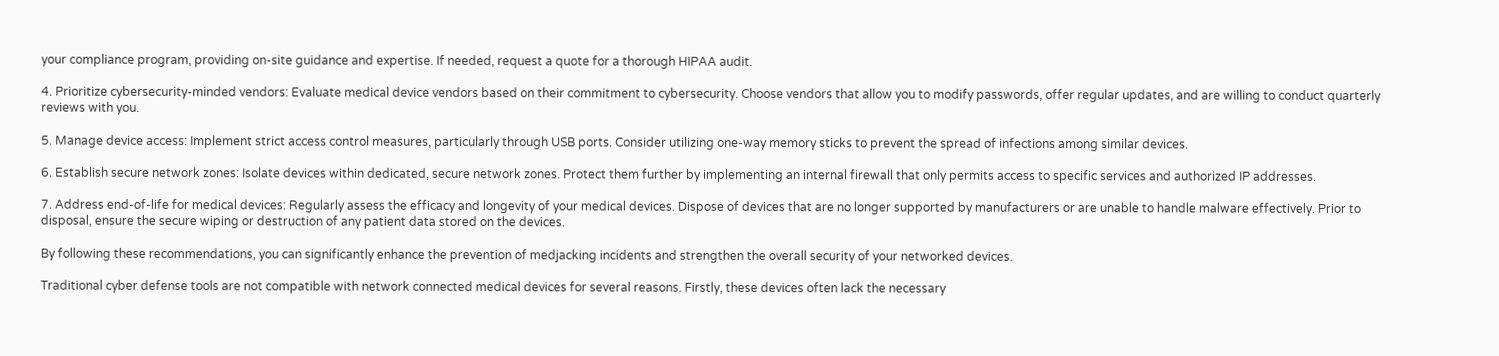your compliance program, providing on-site guidance and expertise. If needed, request a quote for a thorough HIPAA audit.

4. Prioritize cybersecurity-minded vendors: Evaluate medical device vendors based on their commitment to cybersecurity. Choose vendors that allow you to modify passwords, offer regular updates, and are willing to conduct quarterly reviews with you.

5. Manage device access: Implement strict access control measures, particularly through USB ports. Consider utilizing one-way memory sticks to prevent the spread of infections among similar devices.

6. Establish secure network zones: Isolate devices within dedicated, secure network zones. Protect them further by implementing an internal firewall that only permits access to specific services and authorized IP addresses.

7. Address end-of-life for medical devices: Regularly assess the efficacy and longevity of your medical devices. Dispose of devices that are no longer supported by manufacturers or are unable to handle malware effectively. Prior to disposal, ensure the secure wiping or destruction of any patient data stored on the devices.

By following these recommendations, you can significantly enhance the prevention of medjacking incidents and strengthen the overall security of your networked devices.

Traditional cyber defense tools are not compatible with network connected medical devices for several reasons. Firstly, these devices often lack the necessary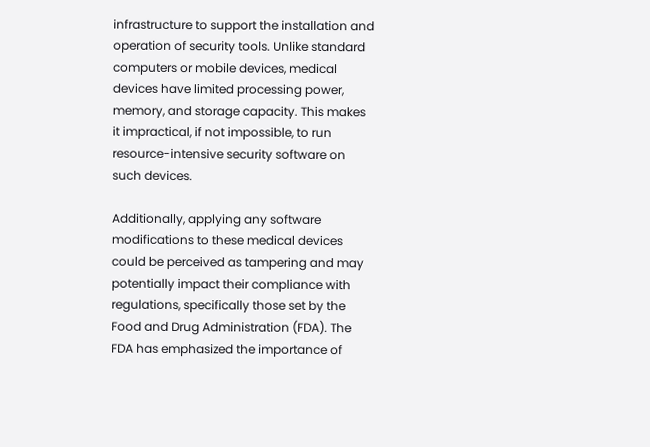infrastructure to support the installation and operation of security tools. Unlike standard computers or mobile devices, medical devices have limited processing power, memory, and storage capacity. This makes it impractical, if not impossible, to run resource-intensive security software on such devices.

Additionally, applying any software modifications to these medical devices could be perceived as tampering and may potentially impact their compliance with regulations, specifically those set by the Food and Drug Administration (FDA). The FDA has emphasized the importance of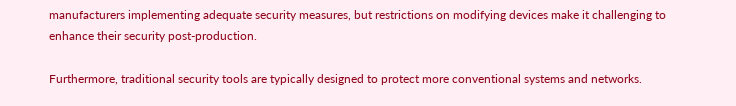manufacturers implementing adequate security measures, but restrictions on modifying devices make it challenging to enhance their security post-production.

Furthermore, traditional security tools are typically designed to protect more conventional systems and networks.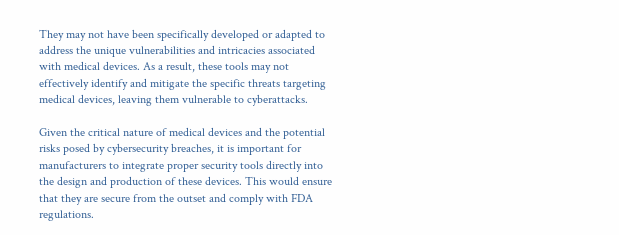They may not have been specifically developed or adapted to address the unique vulnerabilities and intricacies associated with medical devices. As a result, these tools may not effectively identify and mitigate the specific threats targeting medical devices, leaving them vulnerable to cyberattacks.

Given the critical nature of medical devices and the potential risks posed by cybersecurity breaches, it is important for manufacturers to integrate proper security tools directly into the design and production of these devices. This would ensure that they are secure from the outset and comply with FDA regulations.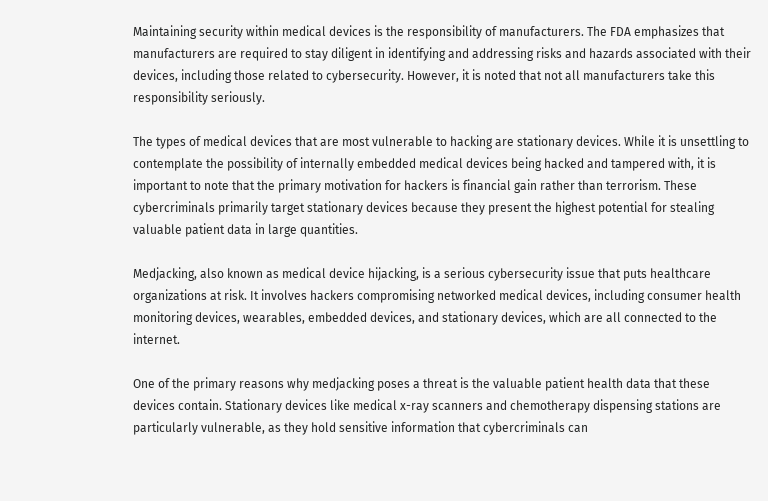Maintaining security within medical devices is the responsibility of manufacturers. The FDA emphasizes that manufacturers are required to stay diligent in identifying and addressing risks and hazards associated with their devices, including those related to cybersecurity. However, it is noted that not all manufacturers take this responsibility seriously.

The types of medical devices that are most vulnerable to hacking are stationary devices. While it is unsettling to contemplate the possibility of internally embedded medical devices being hacked and tampered with, it is important to note that the primary motivation for hackers is financial gain rather than terrorism. These cybercriminals primarily target stationary devices because they present the highest potential for stealing valuable patient data in large quantities.

Medjacking, also known as medical device hijacking, is a serious cybersecurity issue that puts healthcare organizations at risk. It involves hackers compromising networked medical devices, including consumer health monitoring devices, wearables, embedded devices, and stationary devices, which are all connected to the internet.

One of the primary reasons why medjacking poses a threat is the valuable patient health data that these devices contain. Stationary devices like medical x-ray scanners and chemotherapy dispensing stations are particularly vulnerable, as they hold sensitive information that cybercriminals can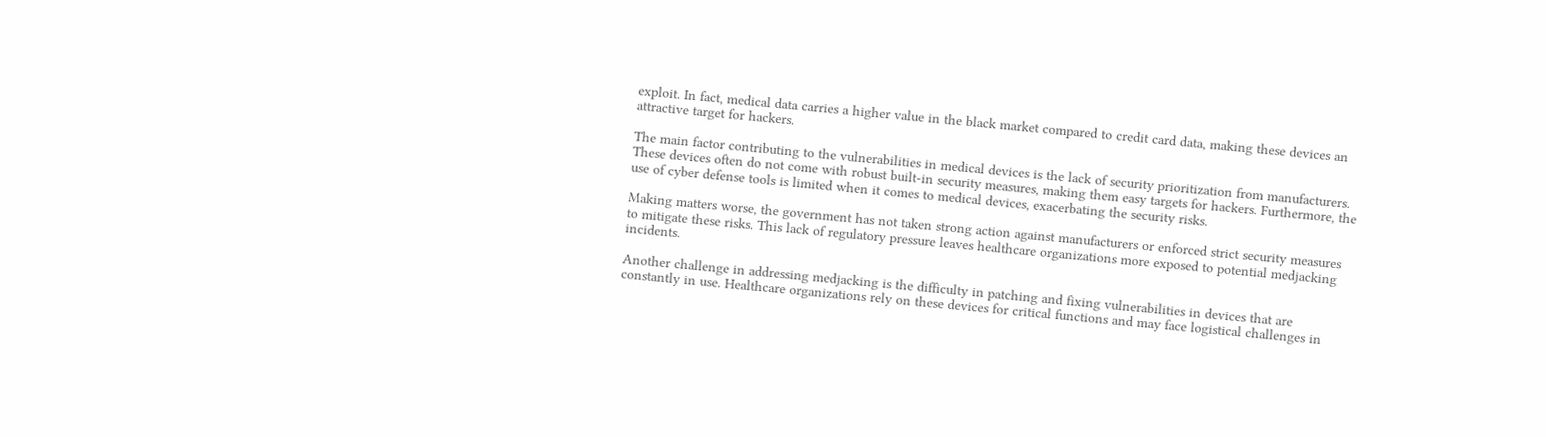exploit. In fact, medical data carries a higher value in the black market compared to credit card data, making these devices an attractive target for hackers.

The main factor contributing to the vulnerabilities in medical devices is the lack of security prioritization from manufacturers. These devices often do not come with robust built-in security measures, making them easy targets for hackers. Furthermore, the use of cyber defense tools is limited when it comes to medical devices, exacerbating the security risks.

Making matters worse, the government has not taken strong action against manufacturers or enforced strict security measures to mitigate these risks. This lack of regulatory pressure leaves healthcare organizations more exposed to potential medjacking incidents.

Another challenge in addressing medjacking is the difficulty in patching and fixing vulnerabilities in devices that are constantly in use. Healthcare organizations rely on these devices for critical functions and may face logistical challenges in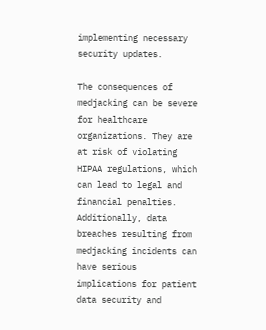implementing necessary security updates.

The consequences of medjacking can be severe for healthcare organizations. They are at risk of violating HIPAA regulations, which can lead to legal and financial penalties. Additionally, data breaches resulting from medjacking incidents can have serious implications for patient data security and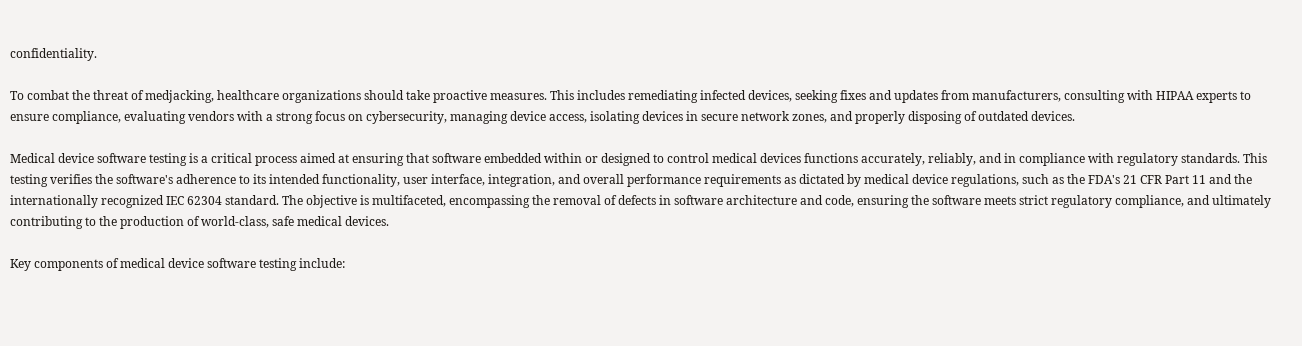confidentiality.

To combat the threat of medjacking, healthcare organizations should take proactive measures. This includes remediating infected devices, seeking fixes and updates from manufacturers, consulting with HIPAA experts to ensure compliance, evaluating vendors with a strong focus on cybersecurity, managing device access, isolating devices in secure network zones, and properly disposing of outdated devices.

Medical device software testing is a critical process aimed at ensuring that software embedded within or designed to control medical devices functions accurately, reliably, and in compliance with regulatory standards. This testing verifies the software's adherence to its intended functionality, user interface, integration, and overall performance requirements as dictated by medical device regulations, such as the FDA's 21 CFR Part 11 and the internationally recognized IEC 62304 standard. The objective is multifaceted, encompassing the removal of defects in software architecture and code, ensuring the software meets strict regulatory compliance, and ultimately contributing to the production of world-class, safe medical devices.

Key components of medical device software testing include: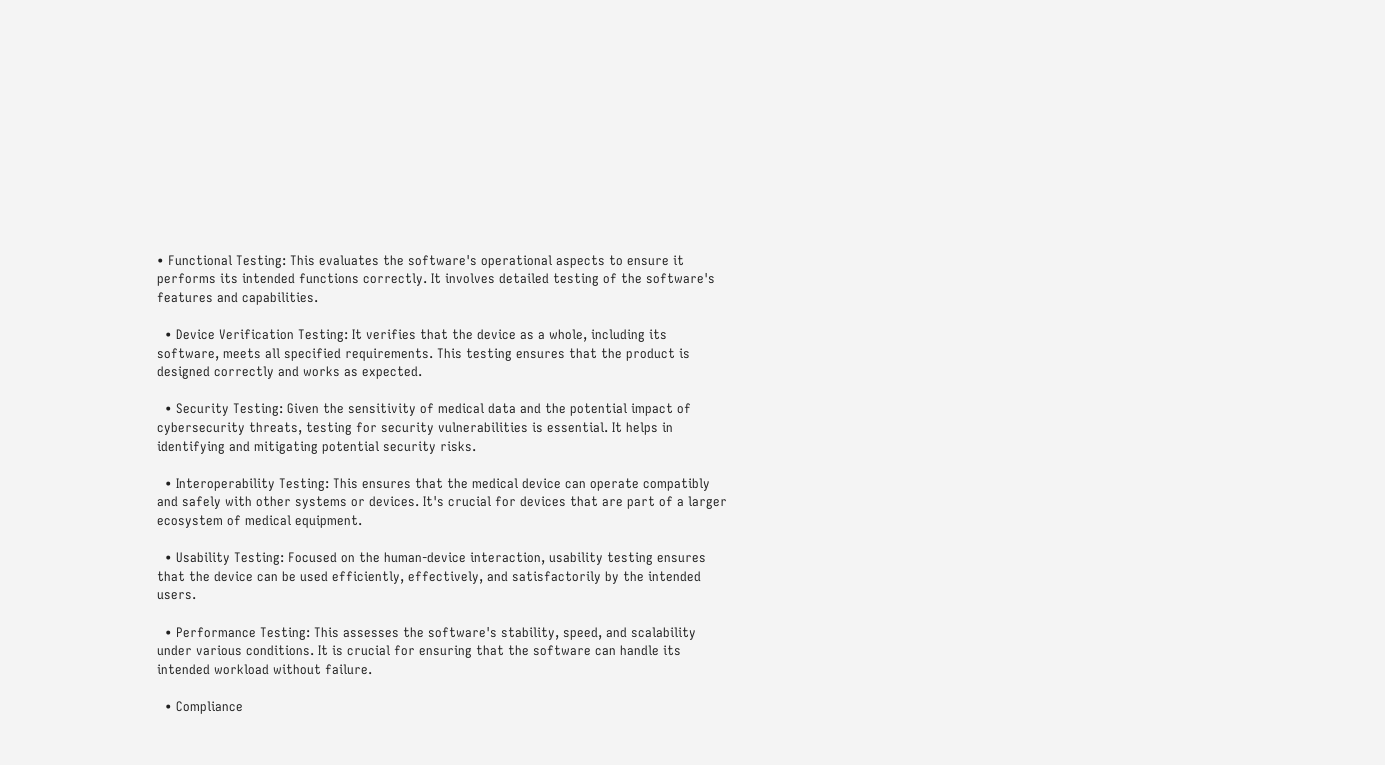• Functional Testing: This evaluates the software's operational aspects to ensure it performs its intended functions correctly. It involves detailed testing of the software's features and capabilities.

  • Device Verification Testing: It verifies that the device as a whole, including its software, meets all specified requirements. This testing ensures that the product is designed correctly and works as expected.

  • Security Testing: Given the sensitivity of medical data and the potential impact of cybersecurity threats, testing for security vulnerabilities is essential. It helps in identifying and mitigating potential security risks.

  • Interoperability Testing: This ensures that the medical device can operate compatibly and safely with other systems or devices. It's crucial for devices that are part of a larger ecosystem of medical equipment.

  • Usability Testing: Focused on the human-device interaction, usability testing ensures that the device can be used efficiently, effectively, and satisfactorily by the intended users.

  • Performance Testing: This assesses the software's stability, speed, and scalability under various conditions. It is crucial for ensuring that the software can handle its intended workload without failure.

  • Compliance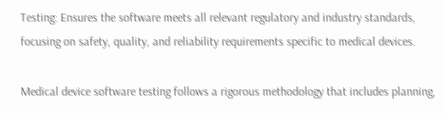Testing: Ensures the software meets all relevant regulatory and industry standards, focusing on safety, quality, and reliability requirements specific to medical devices.

Medical device software testing follows a rigorous methodology that includes planning,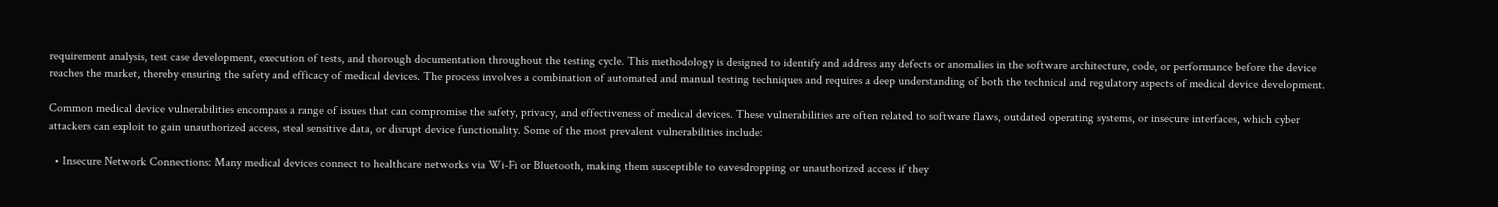requirement analysis, test case development, execution of tests, and thorough documentation throughout the testing cycle. This methodology is designed to identify and address any defects or anomalies in the software architecture, code, or performance before the device reaches the market, thereby ensuring the safety and efficacy of medical devices. The process involves a combination of automated and manual testing techniques and requires a deep understanding of both the technical and regulatory aspects of medical device development.

Common medical device vulnerabilities encompass a range of issues that can compromise the safety, privacy, and effectiveness of medical devices. These vulnerabilities are often related to software flaws, outdated operating systems, or insecure interfaces, which cyber attackers can exploit to gain unauthorized access, steal sensitive data, or disrupt device functionality. Some of the most prevalent vulnerabilities include:

  • Insecure Network Connections: Many medical devices connect to healthcare networks via Wi-Fi or Bluetooth, making them susceptible to eavesdropping or unauthorized access if they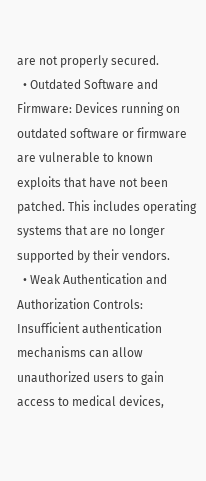are not properly secured.
  • Outdated Software and Firmware: Devices running on outdated software or firmware are vulnerable to known exploits that have not been patched. This includes operating systems that are no longer supported by their vendors.
  • Weak Authentication and Authorization Controls: Insufficient authentication mechanisms can allow unauthorized users to gain access to medical devices,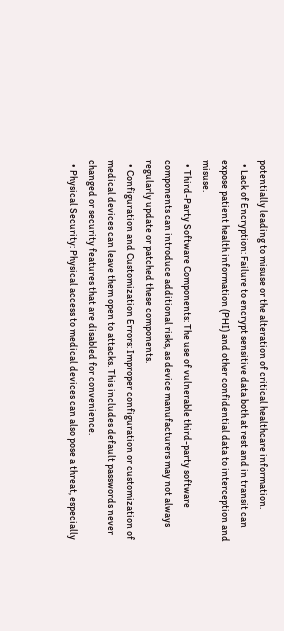potentially leading to misuse or the alteration of critical healthcare information.
  • Lack of Encryption: Failure to encrypt sensitive data both at rest and in transit can expose patient health information (PHI) and other confidential data to interception and misuse.
  • Third-Party Software Components: The use of vulnerable third-party software components can introduce additional risks, as device manufacturers may not always regularly update or patched these components.
  • Configuration and Customization Errors: Improper configuration or customization of medical devices can leave them open to attacks. This includes default passwords never changed or security features that are disabled for convenience.
  • Physical Security: Physical access to medical devices can also pose a threat, especially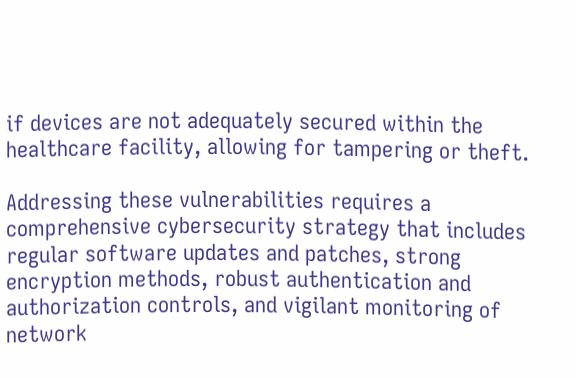if devices are not adequately secured within the healthcare facility, allowing for tampering or theft.

Addressing these vulnerabilities requires a comprehensive cybersecurity strategy that includes regular software updates and patches, strong encryption methods, robust authentication and authorization controls, and vigilant monitoring of network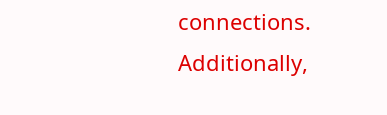connections. Additionally,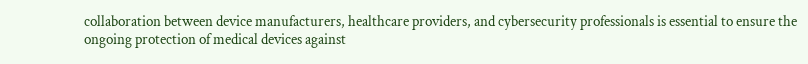collaboration between device manufacturers, healthcare providers, and cybersecurity professionals is essential to ensure the ongoing protection of medical devices against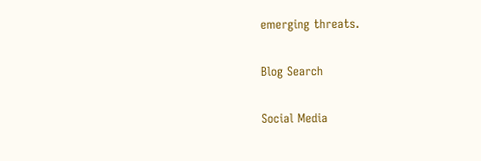emerging threats.

Blog Search

Social Media